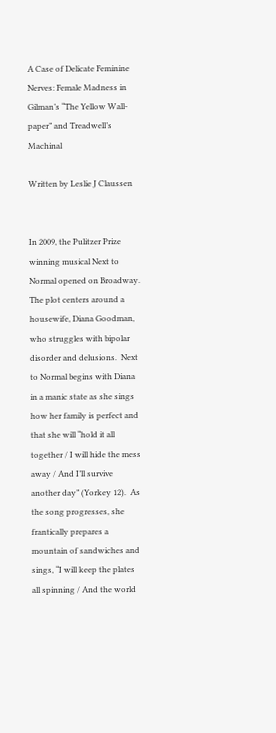A Case of Delicate Feminine Nerves: Female Madness in Gilman’s “The Yellow Wall-paper” and Treadwell’s Machinal

Written by Leslie J Claussen


In 2009, the Pulitzer Prize winning musical Next to Normal opened on Broadway.  The plot centers around a housewife, Diana Goodman, who struggles with bipolar disorder and delusions.  Next to Normal begins with Diana in a manic state as she sings how her family is perfect and that she will “hold it all together / I will hide the mess away / And I’ll survive another day” (Yorkey 12).  As the song progresses, she frantically prepares a mountain of sandwiches and sings, “I will keep the plates all spinning / And the world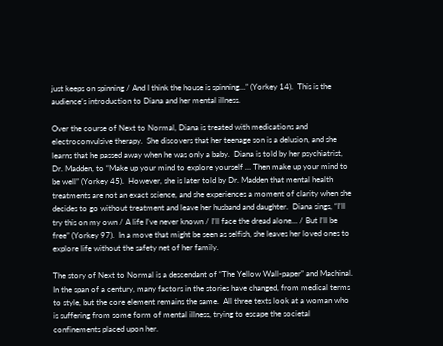just keeps on spinning / And I think the house is spinning…” (Yorkey 14).  This is the audience’s introduction to Diana and her mental illness.

Over the course of Next to Normal, Diana is treated with medications and electroconvulsive therapy.  She discovers that her teenage son is a delusion, and she learns that he passed away when he was only a baby.  Diana is told by her psychiatrist, Dr. Madden, to “Make up your mind to explore yourself … Then make up your mind to be well” (Yorkey 45).  However, she is later told by Dr. Madden that mental health treatments are not an exact science, and she experiences a moment of clarity when she decides to go without treatment and leave her husband and daughter.  Diana sings, “I’ll try this on my own / A life I’ve never known / I’ll face the dread alone… / But I’ll be free” (Yorkey 97).  In a move that might be seen as selfish, she leaves her loved ones to explore life without the safety net of her family.

The story of Next to Normal is a descendant of “The Yellow Wall-paper” and Machinal.  In the span of a century, many factors in the stories have changed, from medical terms to style, but the core element remains the same.  All three texts look at a woman who is suffering from some form of mental illness, trying to escape the societal confinements placed upon her.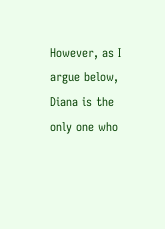However, as I argue below, Diana is the only one who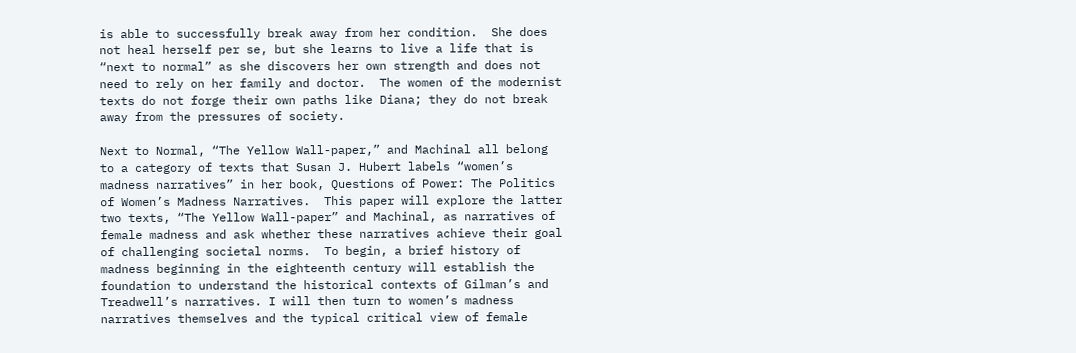is able to successfully break away from her condition.  She does not heal herself per se, but she learns to live a life that is “next to normal” as she discovers her own strength and does not need to rely on her family and doctor.  The women of the modernist texts do not forge their own paths like Diana; they do not break away from the pressures of society.

Next to Normal, “The Yellow Wall-paper,” and Machinal all belong to a category of texts that Susan J. Hubert labels “women’s madness narratives” in her book, Questions of Power: The Politics of Women’s Madness Narratives.  This paper will explore the latter two texts, “The Yellow Wall-paper” and Machinal, as narratives of female madness and ask whether these narratives achieve their goal of challenging societal norms.  To begin, a brief history of madness beginning in the eighteenth century will establish the foundation to understand the historical contexts of Gilman’s and Treadwell’s narratives. I will then turn to women’s madness narratives themselves and the typical critical view of female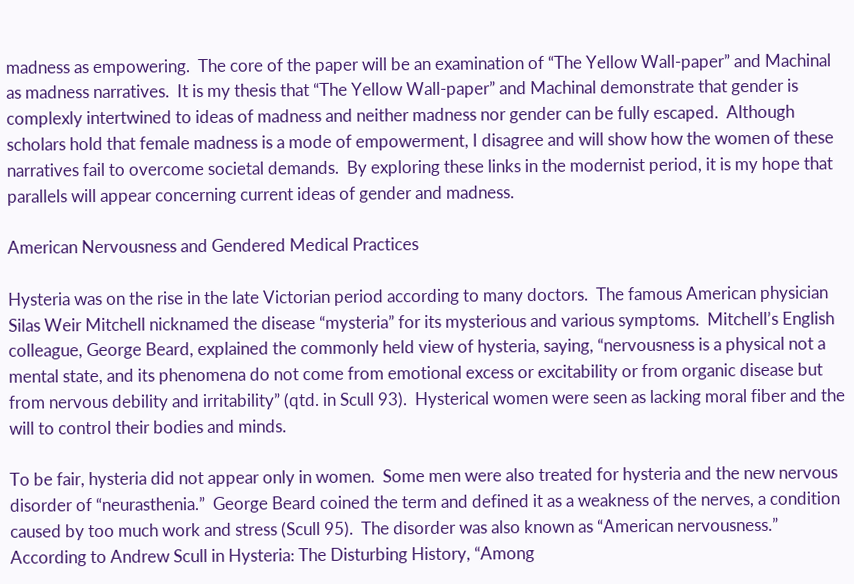madness as empowering.  The core of the paper will be an examination of “The Yellow Wall-paper” and Machinal as madness narratives.  It is my thesis that “The Yellow Wall-paper” and Machinal demonstrate that gender is complexly intertwined to ideas of madness and neither madness nor gender can be fully escaped.  Although scholars hold that female madness is a mode of empowerment, I disagree and will show how the women of these narratives fail to overcome societal demands.  By exploring these links in the modernist period, it is my hope that parallels will appear concerning current ideas of gender and madness.

American Nervousness and Gendered Medical Practices

Hysteria was on the rise in the late Victorian period according to many doctors.  The famous American physician Silas Weir Mitchell nicknamed the disease “mysteria” for its mysterious and various symptoms.  Mitchell’s English colleague, George Beard, explained the commonly held view of hysteria, saying, “nervousness is a physical not a mental state, and its phenomena do not come from emotional excess or excitability or from organic disease but from nervous debility and irritability” (qtd. in Scull 93).  Hysterical women were seen as lacking moral fiber and the will to control their bodies and minds.

To be fair, hysteria did not appear only in women.  Some men were also treated for hysteria and the new nervous disorder of “neurasthenia.”  George Beard coined the term and defined it as a weakness of the nerves, a condition caused by too much work and stress (Scull 95).  The disorder was also known as “American nervousness.”  According to Andrew Scull in Hysteria: The Disturbing History, “Among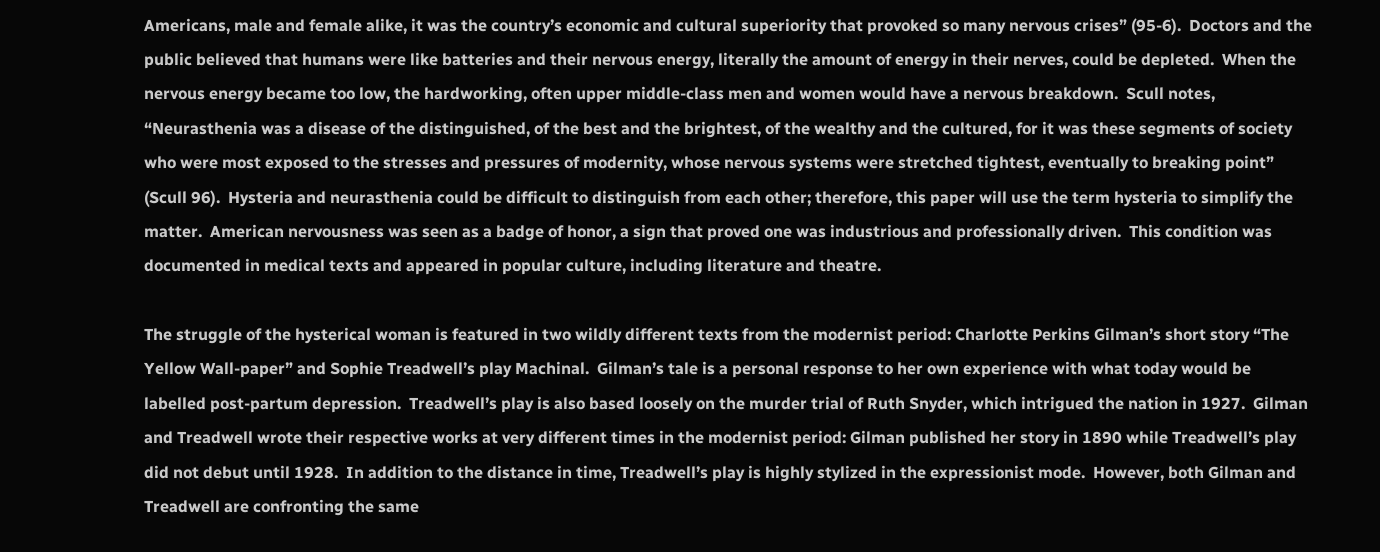Americans, male and female alike, it was the country’s economic and cultural superiority that provoked so many nervous crises” (95-6).  Doctors and the public believed that humans were like batteries and their nervous energy, literally the amount of energy in their nerves, could be depleted.  When the nervous energy became too low, the hardworking, often upper middle-class men and women would have a nervous breakdown.  Scull notes, “Neurasthenia was a disease of the distinguished, of the best and the brightest, of the wealthy and the cultured, for it was these segments of society who were most exposed to the stresses and pressures of modernity, whose nervous systems were stretched tightest, eventually to breaking point” (Scull 96).  Hysteria and neurasthenia could be difficult to distinguish from each other; therefore, this paper will use the term hysteria to simplify the matter.  American nervousness was seen as a badge of honor, a sign that proved one was industrious and professionally driven.  This condition was documented in medical texts and appeared in popular culture, including literature and theatre.

The struggle of the hysterical woman is featured in two wildly different texts from the modernist period: Charlotte Perkins Gilman’s short story “The Yellow Wall-paper” and Sophie Treadwell’s play Machinal.  Gilman’s tale is a personal response to her own experience with what today would be labelled post-partum depression.  Treadwell’s play is also based loosely on the murder trial of Ruth Snyder, which intrigued the nation in 1927.  Gilman and Treadwell wrote their respective works at very different times in the modernist period: Gilman published her story in 1890 while Treadwell’s play did not debut until 1928.  In addition to the distance in time, Treadwell’s play is highly stylized in the expressionist mode.  However, both Gilman and Treadwell are confronting the same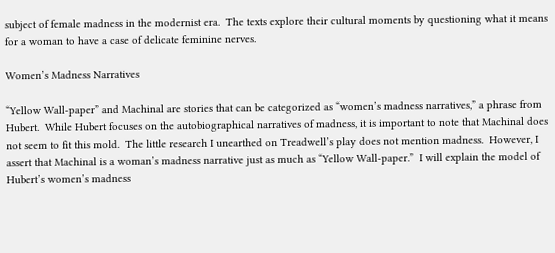subject of female madness in the modernist era.  The texts explore their cultural moments by questioning what it means for a woman to have a case of delicate feminine nerves.

Women’s Madness Narratives

“Yellow Wall-paper” and Machinal are stories that can be categorized as “women’s madness narratives,” a phrase from Hubert.  While Hubert focuses on the autobiographical narratives of madness, it is important to note that Machinal does not seem to fit this mold.  The little research I unearthed on Treadwell’s play does not mention madness.  However, I assert that Machinal is a woman’s madness narrative just as much as “Yellow Wall-paper.”  I will explain the model of Hubert’s women’s madness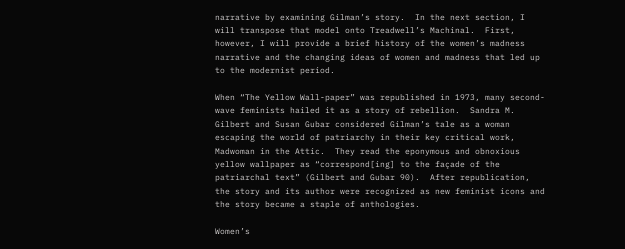narrative by examining Gilman’s story.  In the next section, I will transpose that model onto Treadwell’s Machinal.  First, however, I will provide a brief history of the women’s madness narrative and the changing ideas of women and madness that led up to the modernist period.

When “The Yellow Wall-paper” was republished in 1973, many second-wave feminists hailed it as a story of rebellion.  Sandra M. Gilbert and Susan Gubar considered Gilman’s tale as a woman escaping the world of patriarchy in their key critical work, Madwoman in the Attic.  They read the eponymous and obnoxious yellow wallpaper as “correspond[ing] to the façade of the patriarchal text” (Gilbert and Gubar 90).  After republication, the story and its author were recognized as new feminist icons and the story became a staple of anthologies.

Women’s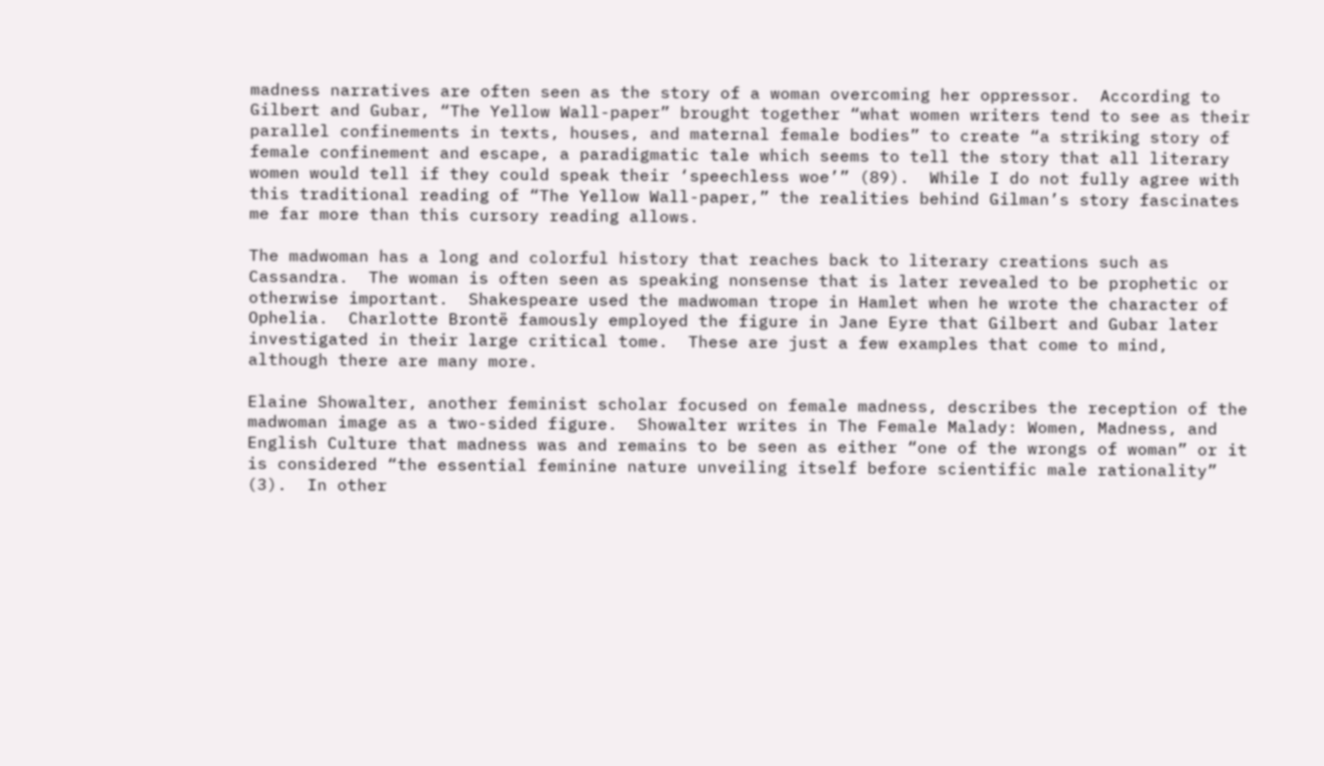madness narratives are often seen as the story of a woman overcoming her oppressor.  According to Gilbert and Gubar, “The Yellow Wall-paper” brought together “what women writers tend to see as their parallel confinements in texts, houses, and maternal female bodies” to create “a striking story of female confinement and escape, a paradigmatic tale which seems to tell the story that all literary women would tell if they could speak their ‘speechless woe’” (89).  While I do not fully agree with this traditional reading of “The Yellow Wall-paper,” the realities behind Gilman’s story fascinates me far more than this cursory reading allows.

The madwoman has a long and colorful history that reaches back to literary creations such as Cassandra.  The woman is often seen as speaking nonsense that is later revealed to be prophetic or otherwise important.  Shakespeare used the madwoman trope in Hamlet when he wrote the character of Ophelia.  Charlotte Brontë famously employed the figure in Jane Eyre that Gilbert and Gubar later investigated in their large critical tome.  These are just a few examples that come to mind, although there are many more.

Elaine Showalter, another feminist scholar focused on female madness, describes the reception of the madwoman image as a two-sided figure.  Showalter writes in The Female Malady: Women, Madness, and English Culture that madness was and remains to be seen as either “one of the wrongs of woman” or it is considered “the essential feminine nature unveiling itself before scientific male rationality” (3).  In other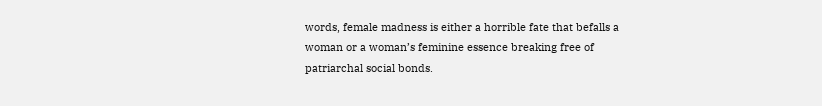words, female madness is either a horrible fate that befalls a woman or a woman’s feminine essence breaking free of patriarchal social bonds.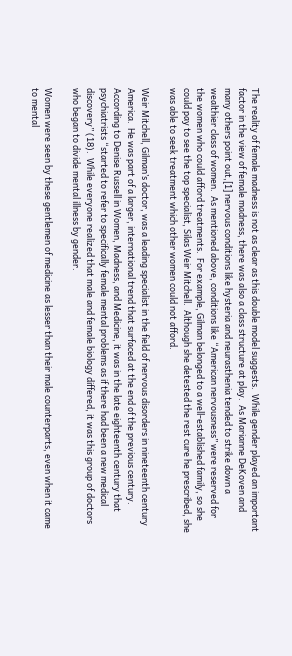The reality of female madness is not as clear as this double model suggests.  While gender played an important factor in the view of female madness, there was also a class structure at play.  As Marianne DeKoven and many others point out,[1] nervous conditions like hysteria and neurasthenia tended to strike down a wealthier class of women.  As mentioned above, conditions like “American nervousness” were reserved for the women who could afford treatments.  For example, Gilman belonged to a well-established family, so she could pay to see the top specialist, Silas Weir Mitchell.  Although she detested the rest cure he prescribed, she was able to seek treatment which other women could not afford.

Weir Mitchell, Gilman’s doctor, was a leading specialist in the field of nervous disorders in nineteenth century America.  He was part of a larger, international trend that surfaced at the end of the previous century.  According to Denise Russell in Women, Madness, and Medicine, it was in the late eighteenth century that psychiatrists “started to refer to specifically female mental problems as if there had been a new medical discovery” (18).  While everyone realized that male and female biology differed, it was this group of doctors who began to divide mental illness by gender.

Women were seen by these gentlemen of medicine as lesser than their male counterparts, even when it came to mental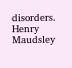disorders.  Henry Maudsley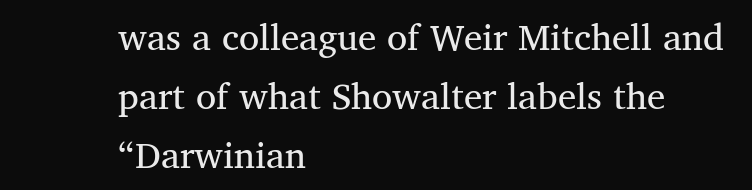was a colleague of Weir Mitchell and part of what Showalter labels the “Darwinian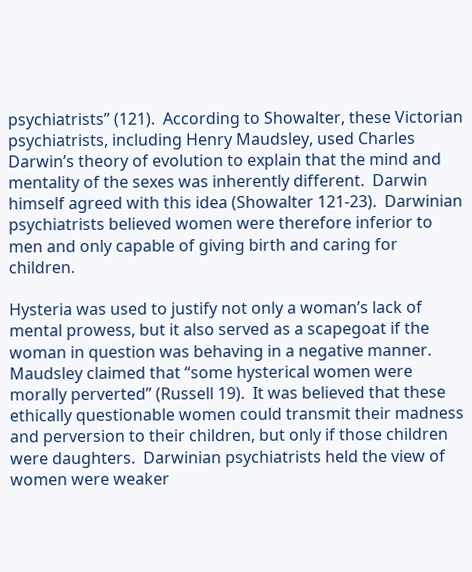psychiatrists” (121).  According to Showalter, these Victorian psychiatrists, including Henry Maudsley, used Charles Darwin’s theory of evolution to explain that the mind and mentality of the sexes was inherently different.  Darwin himself agreed with this idea (Showalter 121-23).  Darwinian psychiatrists believed women were therefore inferior to men and only capable of giving birth and caring for children.

Hysteria was used to justify not only a woman’s lack of mental prowess, but it also served as a scapegoat if the woman in question was behaving in a negative manner.  Maudsley claimed that “some hysterical women were morally perverted” (Russell 19).  It was believed that these ethically questionable women could transmit their madness and perversion to their children, but only if those children were daughters.  Darwinian psychiatrists held the view of women were weaker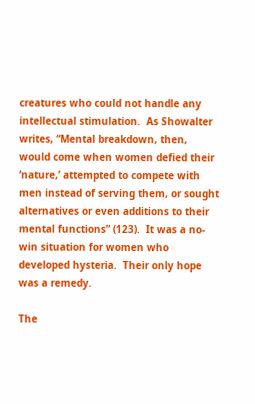creatures who could not handle any intellectual stimulation.  As Showalter writes, “Mental breakdown, then, would come when women defied their ‘nature,’ attempted to compete with men instead of serving them, or sought alternatives or even additions to their mental functions” (123).  It was a no-win situation for women who developed hysteria.  Their only hope was a remedy.

The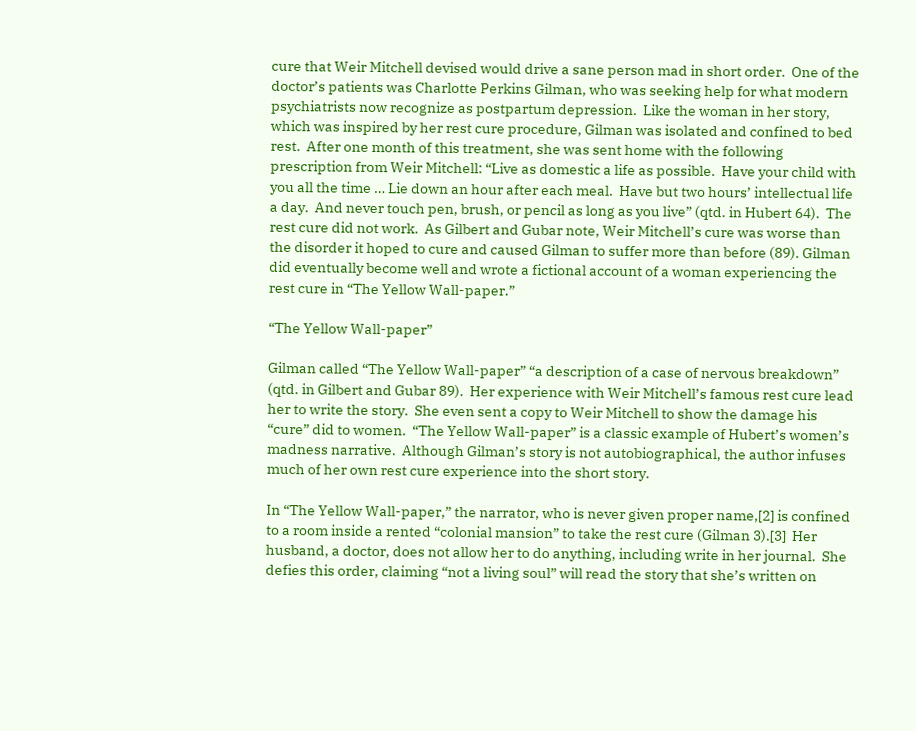cure that Weir Mitchell devised would drive a sane person mad in short order.  One of the doctor’s patients was Charlotte Perkins Gilman, who was seeking help for what modern psychiatrists now recognize as postpartum depression.  Like the woman in her story, which was inspired by her rest cure procedure, Gilman was isolated and confined to bed rest.  After one month of this treatment, she was sent home with the following prescription from Weir Mitchell: “Live as domestic a life as possible.  Have your child with you all the time … Lie down an hour after each meal.  Have but two hours’ intellectual life a day.  And never touch pen, brush, or pencil as long as you live” (qtd. in Hubert 64).  The rest cure did not work.  As Gilbert and Gubar note, Weir Mitchell’s cure was worse than the disorder it hoped to cure and caused Gilman to suffer more than before (89). Gilman did eventually become well and wrote a fictional account of a woman experiencing the rest cure in “The Yellow Wall-paper.”

“The Yellow Wall-paper”

Gilman called “The Yellow Wall-paper” “a description of a case of nervous breakdown” (qtd. in Gilbert and Gubar 89).  Her experience with Weir Mitchell’s famous rest cure lead her to write the story.  She even sent a copy to Weir Mitchell to show the damage his “cure” did to women.  “The Yellow Wall-paper” is a classic example of Hubert’s women’s madness narrative.  Although Gilman’s story is not autobiographical, the author infuses much of her own rest cure experience into the short story.

In “The Yellow Wall-paper,” the narrator, who is never given proper name,[2] is confined to a room inside a rented “colonial mansion” to take the rest cure (Gilman 3).[3]  Her husband, a doctor, does not allow her to do anything, including write in her journal.  She defies this order, claiming “not a living soul” will read the story that she’s written on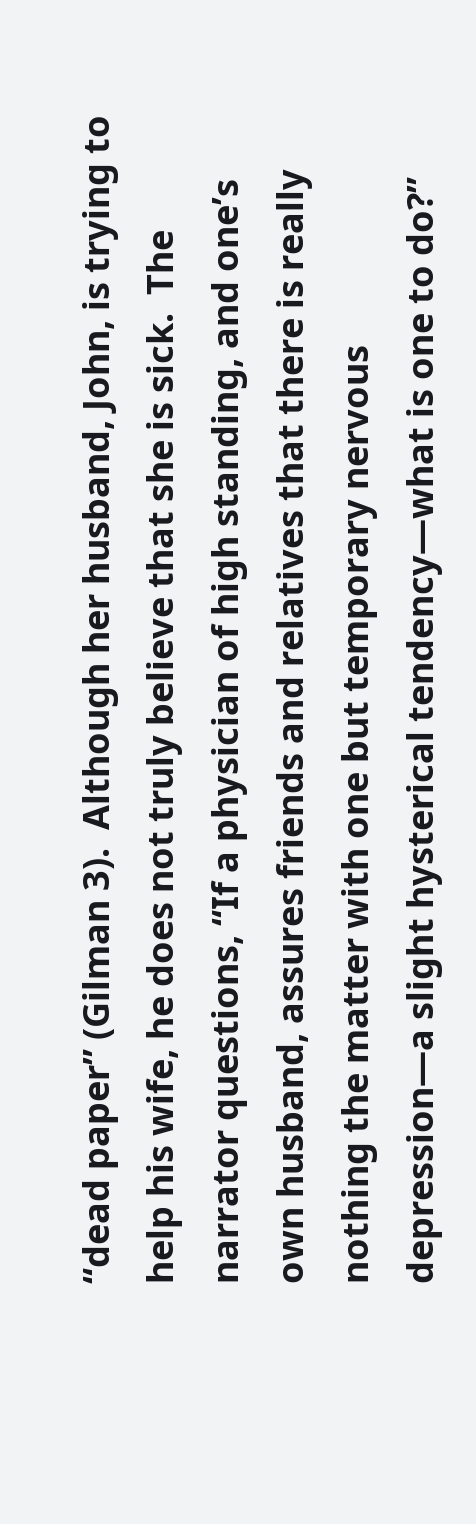“dead paper” (Gilman 3).  Although her husband, John, is trying to help his wife, he does not truly believe that she is sick.  The narrator questions, “If a physician of high standing, and one’s own husband, assures friends and relatives that there is really nothing the matter with one but temporary nervous depression—a slight hysterical tendency—what is one to do?”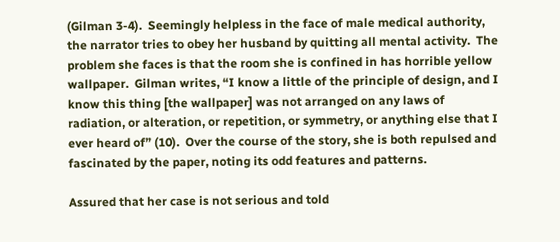(Gilman 3-4).  Seemingly helpless in the face of male medical authority, the narrator tries to obey her husband by quitting all mental activity.  The problem she faces is that the room she is confined in has horrible yellow wallpaper.  Gilman writes, “I know a little of the principle of design, and I know this thing [the wallpaper] was not arranged on any laws of radiation, or alteration, or repetition, or symmetry, or anything else that I ever heard of” (10).  Over the course of the story, she is both repulsed and fascinated by the paper, noting its odd features and patterns.

Assured that her case is not serious and told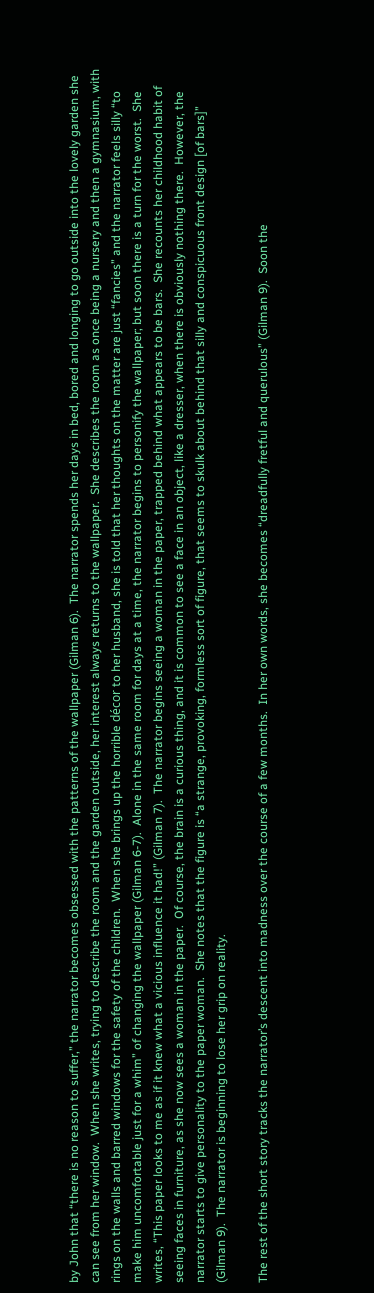by John that “there is no reason to suffer,” the narrator becomes obsessed with the patterns of the wallpaper (Gilman 6).  The narrator spends her days in bed, bored and longing to go outside into the lovely garden she can see from her window.  When she writes, trying to describe the room and the garden outside, her interest always returns to the wallpaper.  She describes the room as once being a nursery and then a gymnasium, with rings on the walls and barred windows for the safety of the children.  When she brings up the horrible décor to her husband, she is told that her thoughts on the matter are just “fancies” and the narrator feels silly “to make him uncomfortable just for a whim” of changing the wallpaper (Gilman 6-7).  Alone in the same room for days at a time, the narrator begins to personify the wallpaper; but soon there is a turn for the worst.  She writes, “This paper looks to me as if it knew what a vicious influence it had!” (Gilman 7).  The narrator begins seeing a woman in the paper, trapped behind what appears to be bars.  She recounts her childhood habit of seeing faces in furniture, as she now sees a woman in the paper.  Of course, the brain is a curious thing, and it is common to see a face in an object, like a dresser, when there is obviously nothing there.  However, the narrator starts to give personality to the paper woman.  She notes that the figure is “a strange, provoking, formless sort of figure, that seems to skulk about behind that silly and conspicuous front design [of bars]” (Gilman 9).  The narrator is beginning to lose her grip on reality.

The rest of the short story tracks the narrator’s descent into madness over the course of a few months.  In her own words, she becomes “dreadfully fretful and querulous” (Gilman 9).  Soon the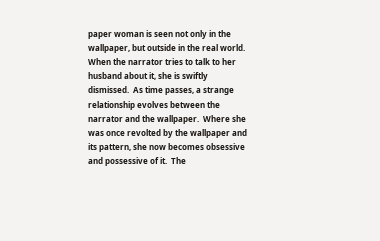paper woman is seen not only in the wallpaper, but outside in the real world.  When the narrator tries to talk to her husband about it, she is swiftly dismissed.  As time passes, a strange relationship evolves between the narrator and the wallpaper.  Where she was once revolted by the wallpaper and its pattern, she now becomes obsessive and possessive of it.  The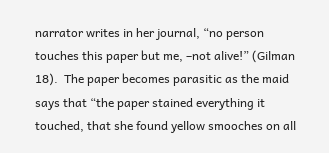narrator writes in her journal, “no person touches this paper but me, –not alive!” (Gilman 18).  The paper becomes parasitic as the maid says that “the paper stained everything it touched, that she found yellow smooches on all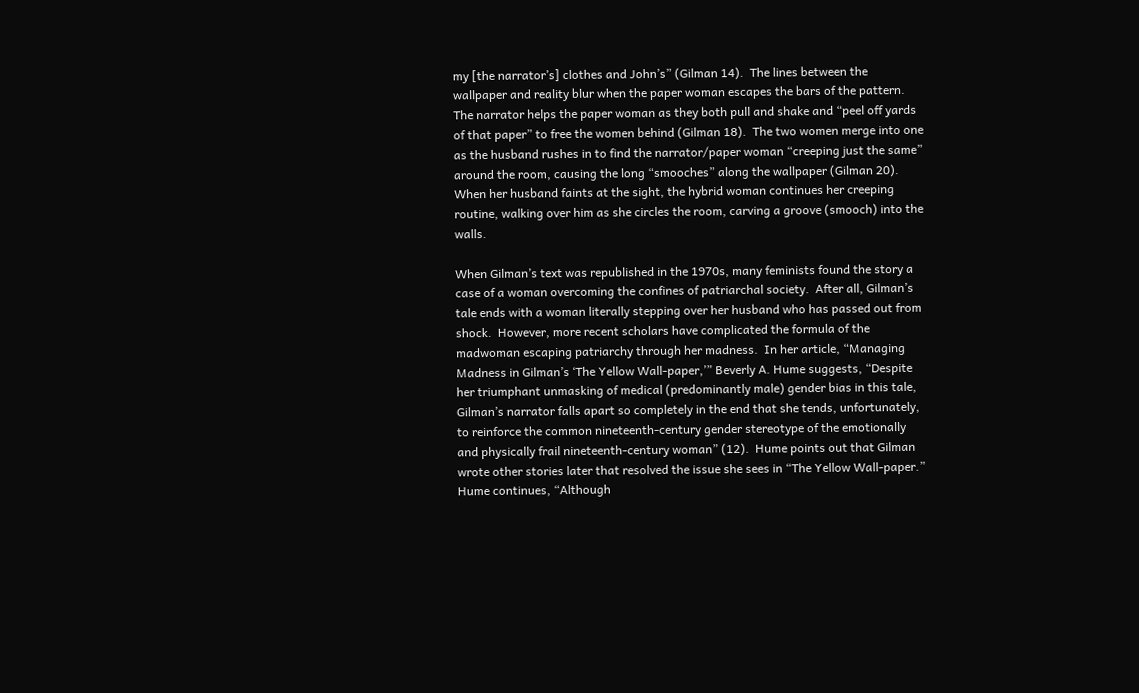my [the narrator’s] clothes and John’s” (Gilman 14).  The lines between the wallpaper and reality blur when the paper woman escapes the bars of the pattern.  The narrator helps the paper woman as they both pull and shake and “peel off yards of that paper” to free the women behind (Gilman 18).  The two women merge into one as the husband rushes in to find the narrator/paper woman “creeping just the same” around the room, causing the long “smooches” along the wallpaper (Gilman 20).  When her husband faints at the sight, the hybrid woman continues her creeping routine, walking over him as she circles the room, carving a groove (smooch) into the walls.

When Gilman’s text was republished in the 1970s, many feminists found the story a case of a woman overcoming the confines of patriarchal society.  After all, Gilman’s tale ends with a woman literally stepping over her husband who has passed out from shock.  However, more recent scholars have complicated the formula of the madwoman escaping patriarchy through her madness.  In her article, “Managing Madness in Gilman’s ‘The Yellow Wall-paper,’” Beverly A. Hume suggests, “Despite her triumphant unmasking of medical (predominantly male) gender bias in this tale, Gilman’s narrator falls apart so completely in the end that she tends, unfortunately, to reinforce the common nineteenth-century gender stereotype of the emotionally and physically frail nineteenth-century woman” (12).  Hume points out that Gilman wrote other stories later that resolved the issue she sees in “The Yellow Wall-paper.”  Hume continues, “Although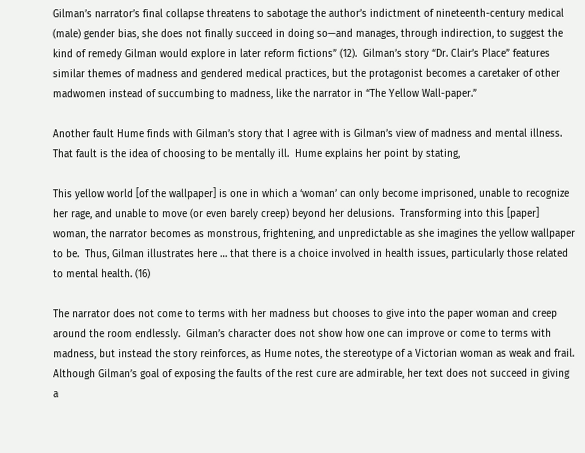Gilman’s narrator’s final collapse threatens to sabotage the author’s indictment of nineteenth-century medical (male) gender bias, she does not finally succeed in doing so—and manages, through indirection, to suggest the kind of remedy Gilman would explore in later reform fictions” (12).  Gilman’s story “Dr. Clair’s Place” features similar themes of madness and gendered medical practices, but the protagonist becomes a caretaker of other madwomen instead of succumbing to madness, like the narrator in “The Yellow Wall-paper.”

Another fault Hume finds with Gilman’s story that I agree with is Gilman’s view of madness and mental illness.  That fault is the idea of choosing to be mentally ill.  Hume explains her point by stating,

This yellow world [of the wallpaper] is one in which a ‘woman’ can only become imprisoned, unable to recognize her rage, and unable to move (or even barely creep) beyond her delusions.  Transforming into this [paper] woman, the narrator becomes as monstrous, frightening, and unpredictable as she imagines the yellow wallpaper to be.  Thus, Gilman illustrates here … that there is a choice involved in health issues, particularly those related to mental health. (16)

The narrator does not come to terms with her madness but chooses to give into the paper woman and creep around the room endlessly.  Gilman’s character does not show how one can improve or come to terms with madness, but instead the story reinforces, as Hume notes, the stereotype of a Victorian woman as weak and frail.  Although Gilman’s goal of exposing the faults of the rest cure are admirable, her text does not succeed in giving a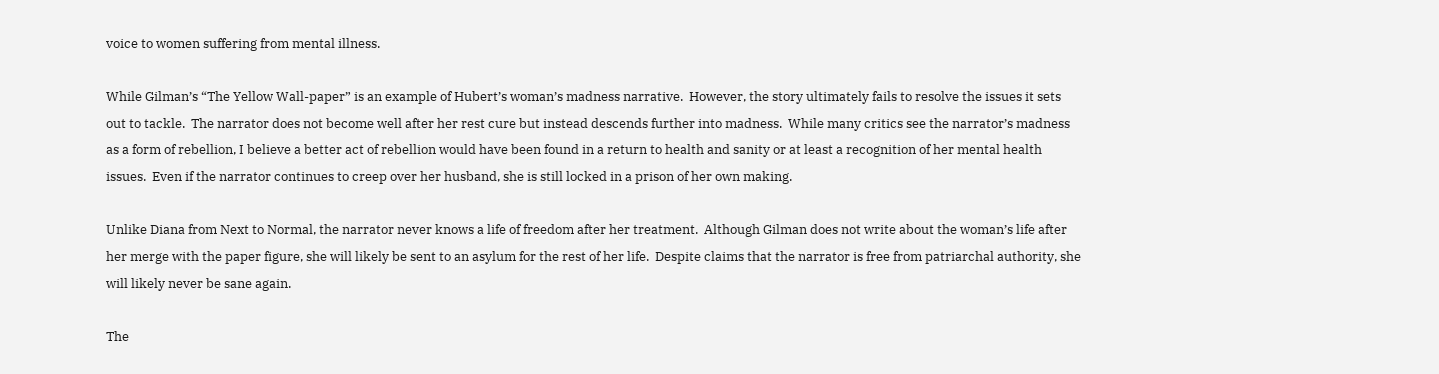voice to women suffering from mental illness.

While Gilman’s “The Yellow Wall-paper” is an example of Hubert’s woman’s madness narrative.  However, the story ultimately fails to resolve the issues it sets out to tackle.  The narrator does not become well after her rest cure but instead descends further into madness.  While many critics see the narrator’s madness as a form of rebellion, I believe a better act of rebellion would have been found in a return to health and sanity or at least a recognition of her mental health issues.  Even if the narrator continues to creep over her husband, she is still locked in a prison of her own making.

Unlike Diana from Next to Normal, the narrator never knows a life of freedom after her treatment.  Although Gilman does not write about the woman’s life after her merge with the paper figure, she will likely be sent to an asylum for the rest of her life.  Despite claims that the narrator is free from patriarchal authority, she will likely never be sane again.

The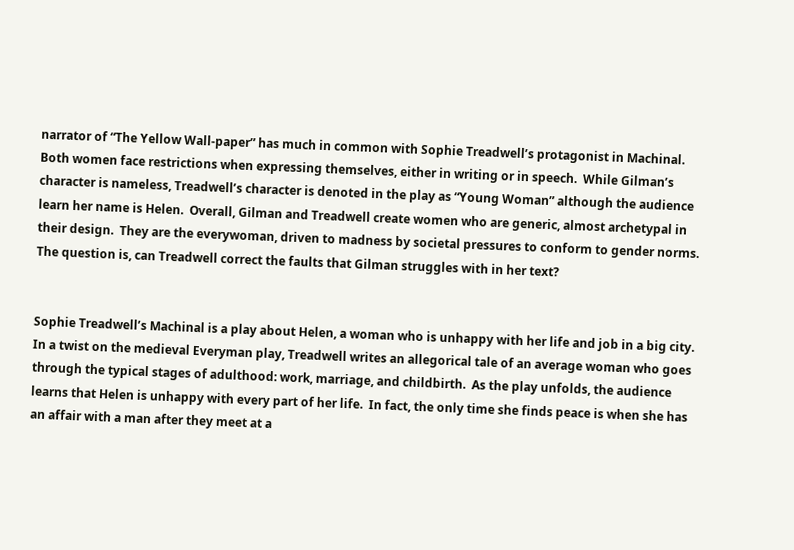narrator of “The Yellow Wall-paper” has much in common with Sophie Treadwell’s protagonist in Machinal.  Both women face restrictions when expressing themselves, either in writing or in speech.  While Gilman’s character is nameless, Treadwell’s character is denoted in the play as “Young Woman” although the audience learn her name is Helen.  Overall, Gilman and Treadwell create women who are generic, almost archetypal in their design.  They are the everywoman, driven to madness by societal pressures to conform to gender norms.  The question is, can Treadwell correct the faults that Gilman struggles with in her text?


Sophie Treadwell’s Machinal is a play about Helen, a woman who is unhappy with her life and job in a big city.  In a twist on the medieval Everyman play, Treadwell writes an allegorical tale of an average woman who goes through the typical stages of adulthood: work, marriage, and childbirth.  As the play unfolds, the audience learns that Helen is unhappy with every part of her life.  In fact, the only time she finds peace is when she has an affair with a man after they meet at a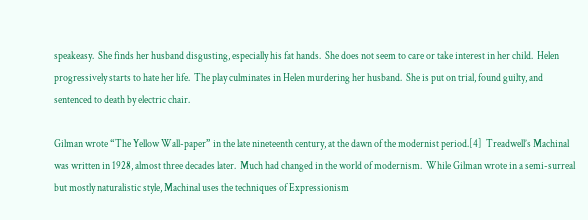speakeasy.  She finds her husband disgusting, especially his fat hands.  She does not seem to care or take interest in her child.  Helen progressively starts to hate her life.  The play culminates in Helen murdering her husband.  She is put on trial, found guilty, and sentenced to death by electric chair.

Gilman wrote “The Yellow Wall-paper” in the late nineteenth century, at the dawn of the modernist period.[4]  Treadwell’s Machinal was written in 1928, almost three decades later.  Much had changed in the world of modernism.  While Gilman wrote in a semi-surreal but mostly naturalistic style, Machinal uses the techniques of Expressionism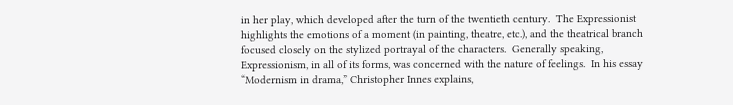in her play, which developed after the turn of the twentieth century.  The Expressionist highlights the emotions of a moment (in painting, theatre, etc.), and the theatrical branch focused closely on the stylized portrayal of the characters.  Generally speaking, Expressionism, in all of its forms, was concerned with the nature of feelings.  In his essay “Modernism in drama,” Christopher Innes explains,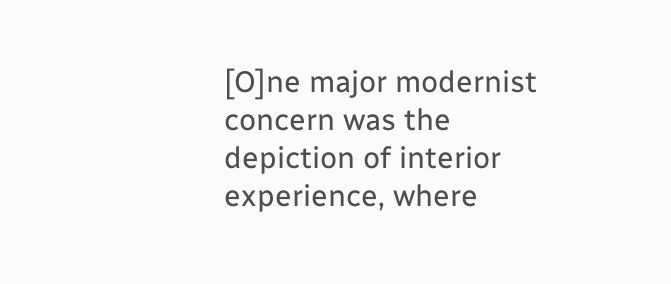[O]ne major modernist concern was the depiction of interior experience, where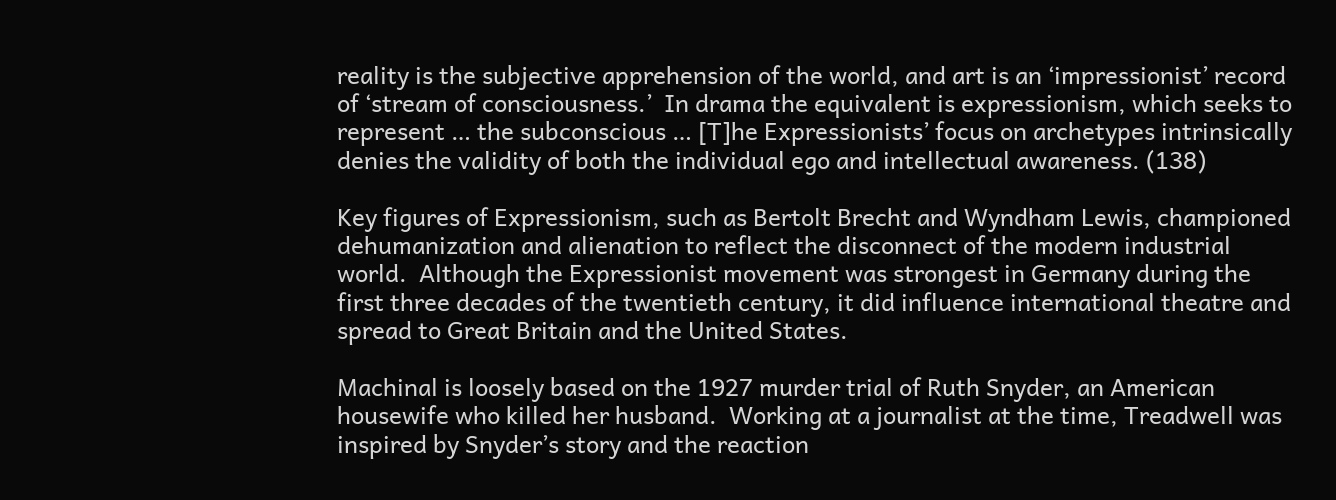reality is the subjective apprehension of the world, and art is an ‘impressionist’ record of ‘stream of consciousness.’  In drama the equivalent is expressionism, which seeks to represent … the subconscious … [T]he Expressionists’ focus on archetypes intrinsically denies the validity of both the individual ego and intellectual awareness. (138)

Key figures of Expressionism, such as Bertolt Brecht and Wyndham Lewis, championed dehumanization and alienation to reflect the disconnect of the modern industrial world.  Although the Expressionist movement was strongest in Germany during the first three decades of the twentieth century, it did influence international theatre and spread to Great Britain and the United States.

Machinal is loosely based on the 1927 murder trial of Ruth Snyder, an American housewife who killed her husband.  Working at a journalist at the time, Treadwell was inspired by Snyder’s story and the reaction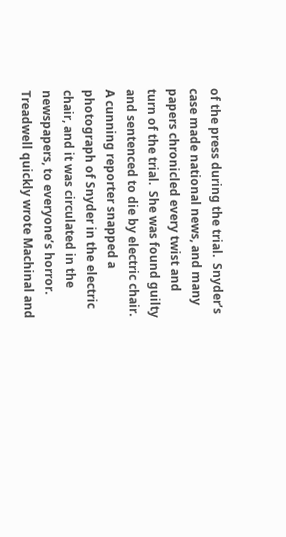of the press during the trial.  Snyder’s case made national news, and many papers chronicled every twist and turn of the trial.  She was found guilty and sentenced to die by electric chair.  A cunning reporter snapped a photograph of Snyder in the electric chair, and it was circulated in the newspapers, to everyone’s horror.  Treadwell quickly wrote Machinal and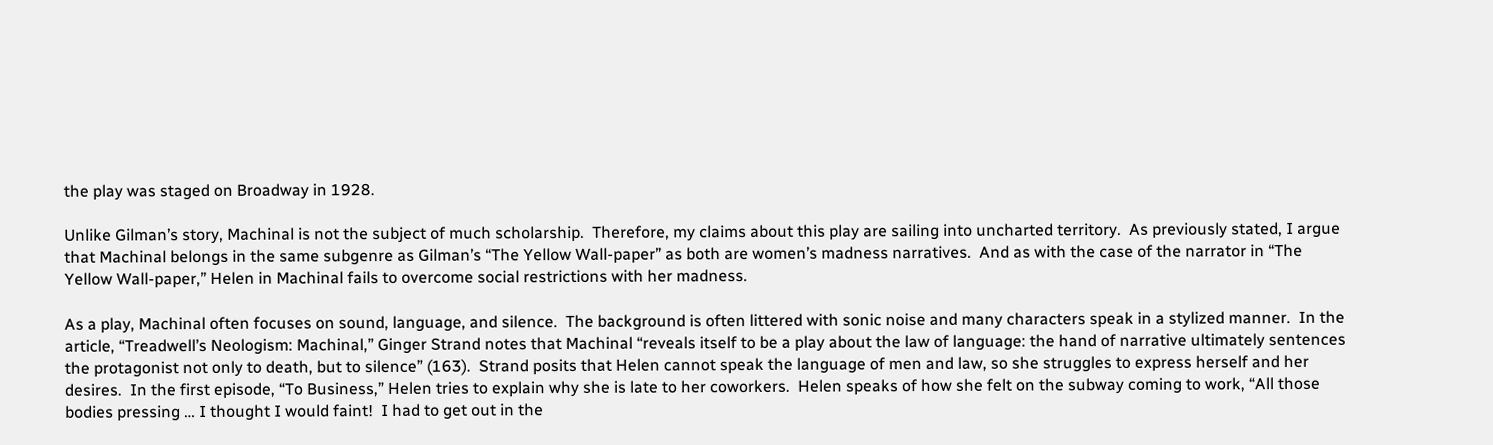the play was staged on Broadway in 1928.

Unlike Gilman’s story, Machinal is not the subject of much scholarship.  Therefore, my claims about this play are sailing into uncharted territory.  As previously stated, I argue that Machinal belongs in the same subgenre as Gilman’s “The Yellow Wall-paper” as both are women’s madness narratives.  And as with the case of the narrator in “The Yellow Wall-paper,” Helen in Machinal fails to overcome social restrictions with her madness.

As a play, Machinal often focuses on sound, language, and silence.  The background is often littered with sonic noise and many characters speak in a stylized manner.  In the article, “Treadwell’s Neologism: Machinal,” Ginger Strand notes that Machinal “reveals itself to be a play about the law of language: the hand of narrative ultimately sentences the protagonist not only to death, but to silence” (163).  Strand posits that Helen cannot speak the language of men and law, so she struggles to express herself and her desires.  In the first episode, “To Business,” Helen tries to explain why she is late to her coworkers.  Helen speaks of how she felt on the subway coming to work, “All those bodies pressing … I thought I would faint!  I had to get out in the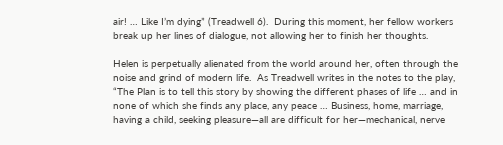air! … Like I’m dying” (Treadwell 6).  During this moment, her fellow workers break up her lines of dialogue, not allowing her to finish her thoughts.

Helen is perpetually alienated from the world around her, often through the noise and grind of modern life.  As Treadwell writes in the notes to the play, “The Plan is to tell this story by showing the different phases of life … and in none of which she finds any place, any peace … Business, home, marriage, having a child, seeking pleasure—all are difficult for her—mechanical, nerve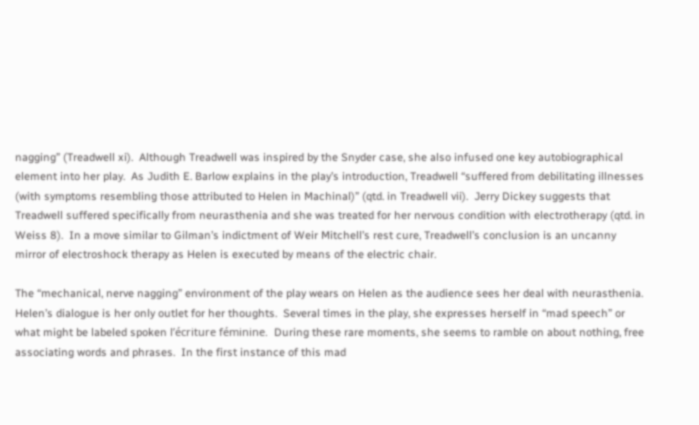nagging” (Treadwell xi).  Although Treadwell was inspired by the Snyder case, she also infused one key autobiographical element into her play.  As Judith E. Barlow explains in the play’s introduction, Treadwell “suffered from debilitating illnesses (with symptoms resembling those attributed to Helen in Machinal)” (qtd. in Treadwell vii).  Jerry Dickey suggests that Treadwell suffered specifically from neurasthenia and she was treated for her nervous condition with electrotherapy (qtd. in Weiss 8).  In a move similar to Gilman’s indictment of Weir Mitchell’s rest cure, Treadwell’s conclusion is an uncanny mirror of electroshock therapy as Helen is executed by means of the electric chair.

The “mechanical, nerve nagging” environment of the play wears on Helen as the audience sees her deal with neurasthenia.  Helen’s dialogue is her only outlet for her thoughts.  Several times in the play, she expresses herself in “mad speech” or what might be labeled spoken l’écriture féminine.  During these rare moments, she seems to ramble on about nothing, free associating words and phrases.  In the first instance of this mad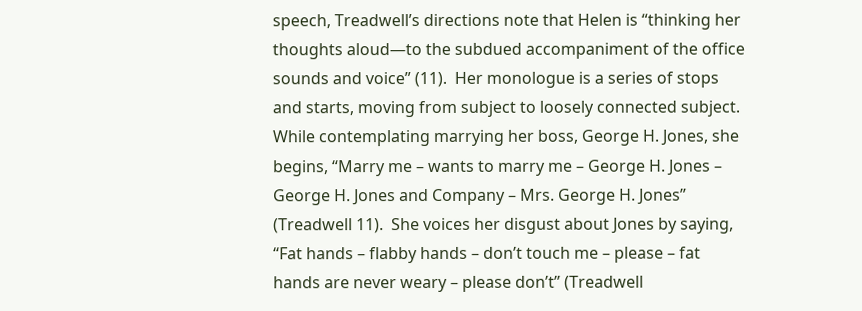speech, Treadwell’s directions note that Helen is “thinking her thoughts aloud—to the subdued accompaniment of the office sounds and voice” (11).  Her monologue is a series of stops and starts, moving from subject to loosely connected subject.  While contemplating marrying her boss, George H. Jones, she begins, “Marry me – wants to marry me – George H. Jones – George H. Jones and Company – Mrs. George H. Jones” (Treadwell 11).  She voices her disgust about Jones by saying, “Fat hands – flabby hands – don’t touch me – please – fat hands are never weary – please don’t” (Treadwell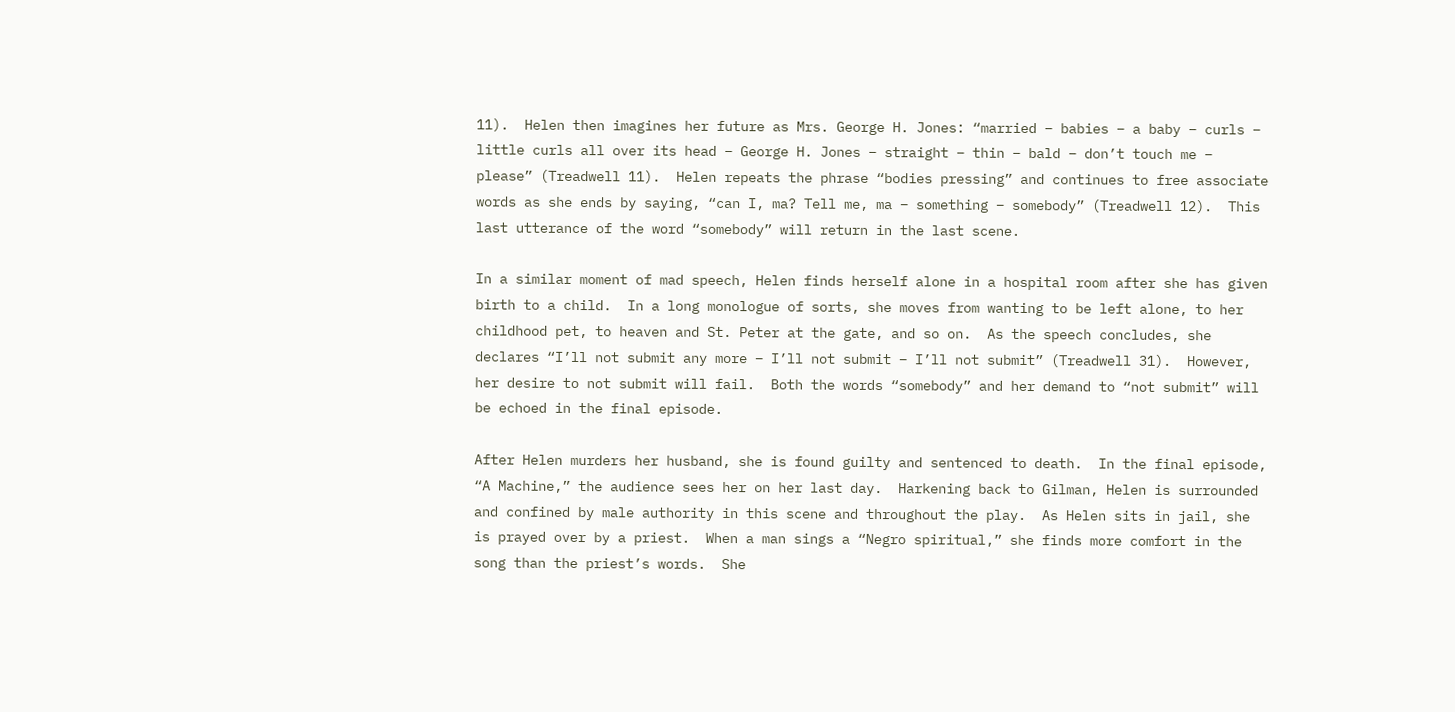11).  Helen then imagines her future as Mrs. George H. Jones: “married – babies – a baby – curls – little curls all over its head – George H. Jones – straight – thin – bald – don’t touch me – please” (Treadwell 11).  Helen repeats the phrase “bodies pressing” and continues to free associate words as she ends by saying, “can I, ma? Tell me, ma – something – somebody” (Treadwell 12).  This last utterance of the word “somebody” will return in the last scene.

In a similar moment of mad speech, Helen finds herself alone in a hospital room after she has given birth to a child.  In a long monologue of sorts, she moves from wanting to be left alone, to her childhood pet, to heaven and St. Peter at the gate, and so on.  As the speech concludes, she declares “I’ll not submit any more – I’ll not submit – I’ll not submit” (Treadwell 31).  However, her desire to not submit will fail.  Both the words “somebody” and her demand to “not submit” will be echoed in the final episode.

After Helen murders her husband, she is found guilty and sentenced to death.  In the final episode, “A Machine,” the audience sees her on her last day.  Harkening back to Gilman, Helen is surrounded and confined by male authority in this scene and throughout the play.  As Helen sits in jail, she is prayed over by a priest.  When a man sings a “Negro spiritual,” she finds more comfort in the song than the priest’s words.  She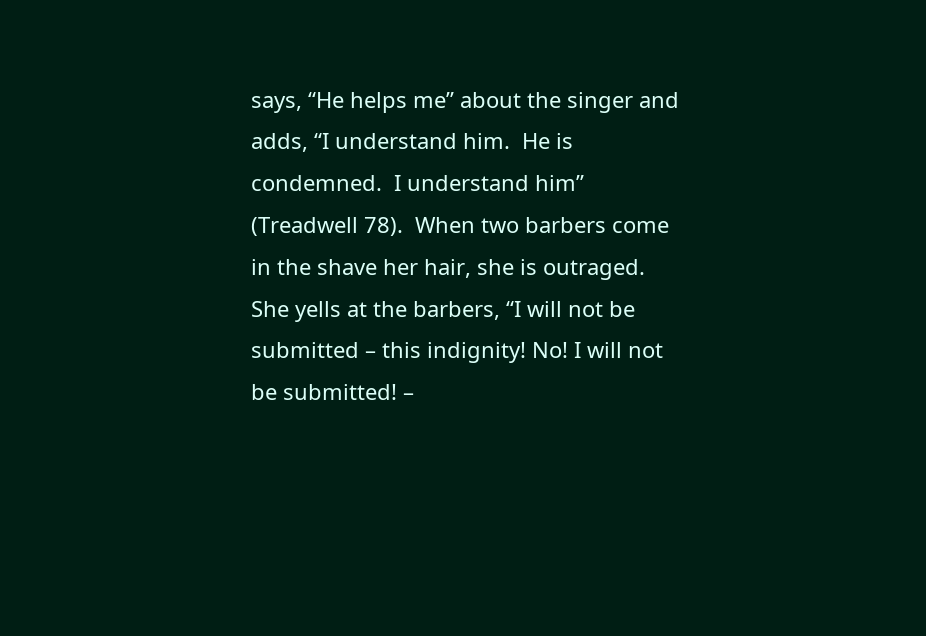says, “He helps me” about the singer and adds, “I understand him.  He is condemned.  I understand him” (Treadwell 78).  When two barbers come in the shave her hair, she is outraged.  She yells at the barbers, “I will not be submitted – this indignity! No! I will not be submitted! –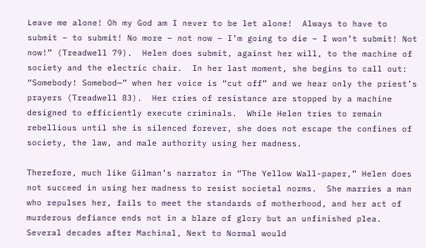Leave me alone! Oh my God am I never to be let alone!  Always to have to submit – to submit! No more – not now – I’m going to die – I won’t submit! Not now!” (Treadwell 79).  Helen does submit, against her will, to the machine of society and the electric chair.  In her last moment, she begins to call out: “Somebody! Somebod—” when her voice is “cut off” and we hear only the priest’s prayers (Treadwell 83).  Her cries of resistance are stopped by a machine designed to efficiently execute criminals.  While Helen tries to remain rebellious until she is silenced forever, she does not escape the confines of society, the law, and male authority using her madness.

Therefore, much like Gilman’s narrator in “The Yellow Wall-paper,” Helen does not succeed in using her madness to resist societal norms.  She marries a man who repulses her, fails to meet the standards of motherhood, and her act of murderous defiance ends not in a blaze of glory but an unfinished plea.  Several decades after Machinal, Next to Normal would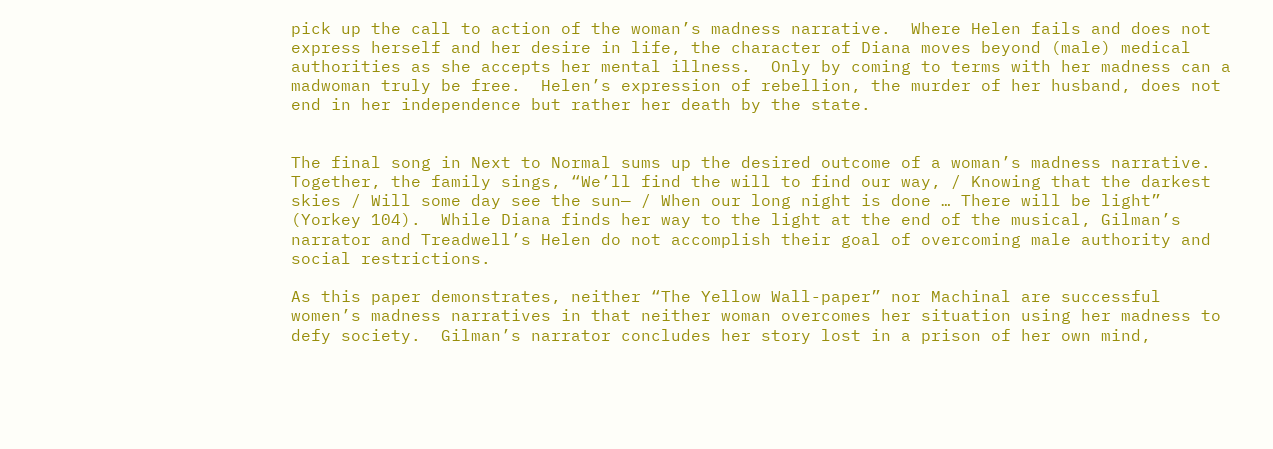pick up the call to action of the woman’s madness narrative.  Where Helen fails and does not express herself and her desire in life, the character of Diana moves beyond (male) medical authorities as she accepts her mental illness.  Only by coming to terms with her madness can a madwoman truly be free.  Helen’s expression of rebellion, the murder of her husband, does not end in her independence but rather her death by the state.


The final song in Next to Normal sums up the desired outcome of a woman’s madness narrative.  Together, the family sings, “We’ll find the will to find our way, / Knowing that the darkest skies / Will some day see the sun— / When our long night is done … There will be light” (Yorkey 104).  While Diana finds her way to the light at the end of the musical, Gilman’s narrator and Treadwell’s Helen do not accomplish their goal of overcoming male authority and social restrictions.

As this paper demonstrates, neither “The Yellow Wall-paper” nor Machinal are successful women’s madness narratives in that neither woman overcomes her situation using her madness to defy society.  Gilman’s narrator concludes her story lost in a prison of her own mind,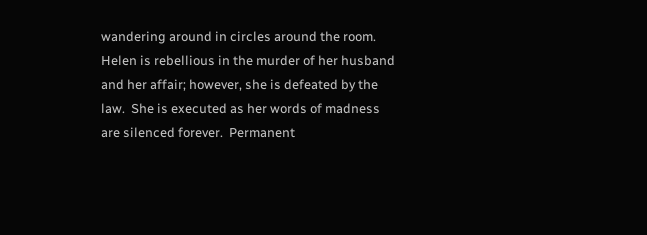wandering around in circles around the room.  Helen is rebellious in the murder of her husband and her affair; however, she is defeated by the law.  She is executed as her words of madness are silenced forever.  Permanent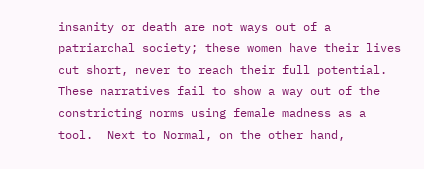insanity or death are not ways out of a patriarchal society; these women have their lives cut short, never to reach their full potential.  These narratives fail to show a way out of the constricting norms using female madness as a tool.  Next to Normal, on the other hand,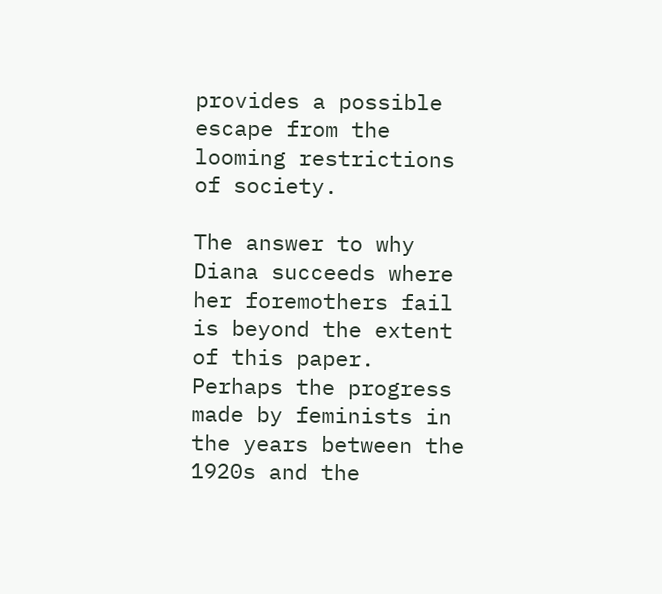provides a possible escape from the looming restrictions of society.

The answer to why Diana succeeds where her foremothers fail is beyond the extent of this paper.  Perhaps the progress made by feminists in the years between the 1920s and the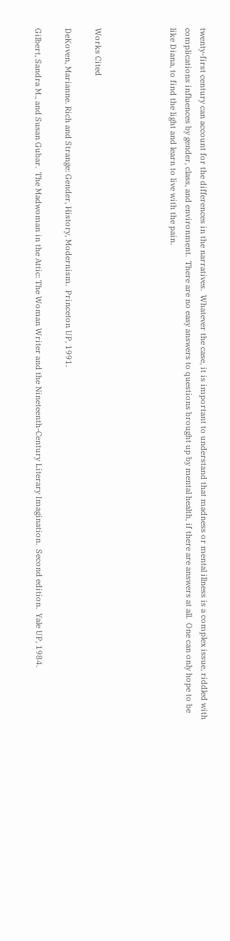twenty-first century can account for the differences in the narratives.  Whatever the case, it is important to understand that madness or mental illness is a complex issue, riddled with complications influences by gender, class, and environment.  There are no easy answers to questions brought up by mental health, if there are answers at all.  One can only hope to be like Diana, to find the light and learn to live with the pain.




Works Cited

DeKoven, Marianne. Rich and Strange: Gender, History, Modernism.  Princeton UP, 1991.

Gilbert, Sandra M., and Susan Gubar.  The Madwoman in the Attic: The Woman Writer and the Nineteenth-Century Literary Imagination.  Second edition.  Yale UP, 1984.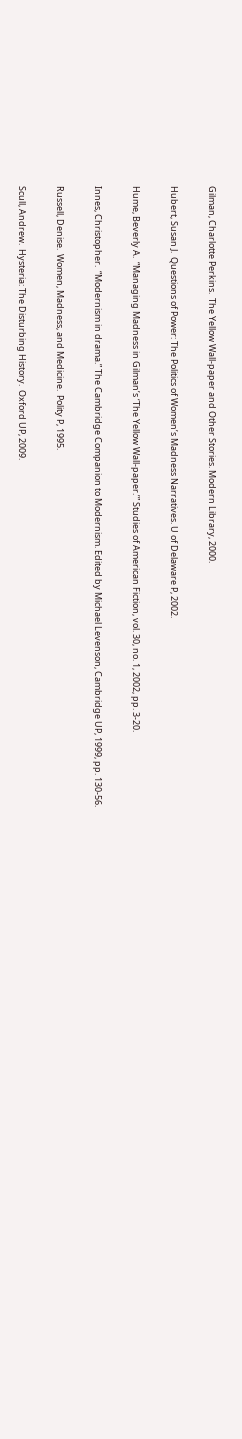Gilman, Charlotte Perkins.  The Yellow Wall-paper and Other Stories. Modern Library, 2000.

Hubert, Susan J.  Questions of Power: The Politics of Women’s Madness Narratives. U of Delaware P, 2002.

Hume, Beverly A.  “Managing Madness in Gilman’s ‘The Yellow Wall-paper.’” Studies of American Fiction, vol. 30, no. 1, 2002, pp. 3-20.

Innes, Christopher.  “Modernism in drama.” The Cambridge Companion to Modernism. Edited by Michael Levenson, Cambridge UP, 1999, pp. 130-56.

Russell, Denise.  Women, Madness, and Medicine.  Polity P, 1995.

Scull, Andrew.  Hysteria: The Disturbing History.  Oxford UP, 2009.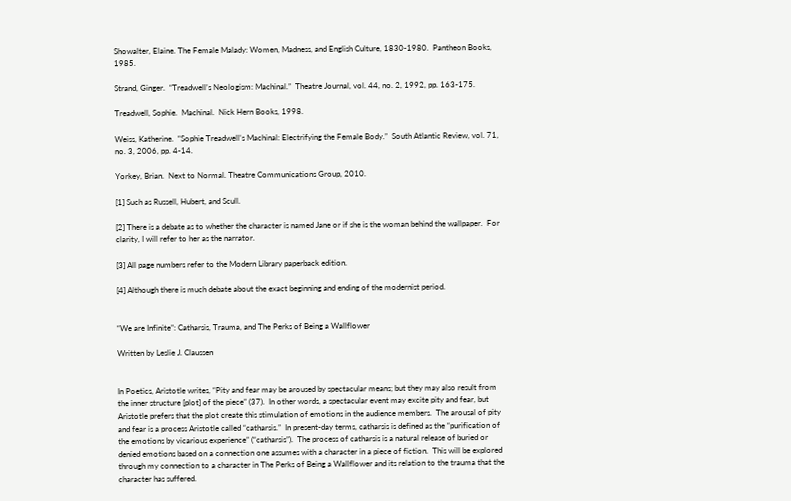Showalter, Elaine. The Female Malady: Women, Madness, and English Culture, 1830-1980.  Pantheon Books, 1985.

Strand, Ginger.  “Treadwell’s Neologism: Machinal.”  Theatre Journal, vol. 44, no. 2, 1992, pp. 163-175.

Treadwell, Sophie.  Machinal.  Nick Hern Books, 1998.

Weiss, Katherine.  “Sophie Treadwell’s Machinal: Electrifying the Female Body.”  South Atlantic Review, vol. 71, no. 3, 2006, pp. 4-14.

Yorkey, Brian.  Next to Normal. Theatre Communications Group, 2010.

[1] Such as Russell, Hubert, and Scull.

[2] There is a debate as to whether the character is named Jane or if she is the woman behind the wallpaper.  For clarity, I will refer to her as the narrator.

[3] All page numbers refer to the Modern Library paperback edition.

[4] Although there is much debate about the exact beginning and ending of the modernist period.


“We are Infinite”: Catharsis, Trauma, and The Perks of Being a Wallflower

Written by Leslie J. Claussen


In Poetics, Aristotle writes, “Pity and fear may be aroused by spectacular means; but they may also result from the inner structure [plot] of the piece” (37).  In other words, a spectacular event may excite pity and fear, but Aristotle prefers that the plot create this stimulation of emotions in the audience members.  The arousal of pity and fear is a process Aristotle called “catharsis.”  In present-day terms, catharsis is defined as the “purification of the emotions by vicarious experience” (“catharsis”).  The process of catharsis is a natural release of buried or denied emotions based on a connection one assumes with a character in a piece of fiction.  This will be explored through my connection to a character in The Perks of Being a Wallflower and its relation to the trauma that the character has suffered.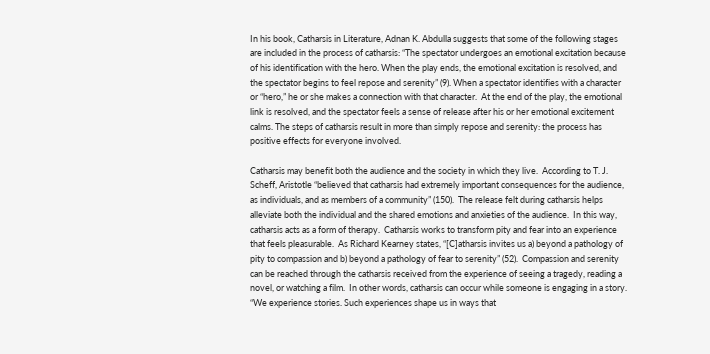In his book, Catharsis in Literature, Adnan K. Abdulla suggests that some of the following stages are included in the process of catharsis: “The spectator undergoes an emotional excitation because of his identification with the hero. When the play ends, the emotional excitation is resolved, and the spectator begins to feel repose and serenity” (9). When a spectator identifies with a character or “hero,” he or she makes a connection with that character.  At the end of the play, the emotional link is resolved, and the spectator feels a sense of release after his or her emotional excitement calms. The steps of catharsis result in more than simply repose and serenity: the process has positive effects for everyone involved.

Catharsis may benefit both the audience and the society in which they live.  According to T. J. Scheff, Aristotle “believed that catharsis had extremely important consequences for the audience, as individuals, and as members of a community” (150).  The release felt during catharsis helps alleviate both the individual and the shared emotions and anxieties of the audience.  In this way, catharsis acts as a form of therapy.  Catharsis works to transform pity and fear into an experience that feels pleasurable.  As Richard Kearney states, “[C]atharsis invites us a) beyond a pathology of pity to compassion and b) beyond a pathology of fear to serenity” (52).  Compassion and serenity can be reached through the catharsis received from the experience of seeing a tragedy, reading a novel, or watching a film.  In other words, catharsis can occur while someone is engaging in a story.  “We experience stories. Such experiences shape us in ways that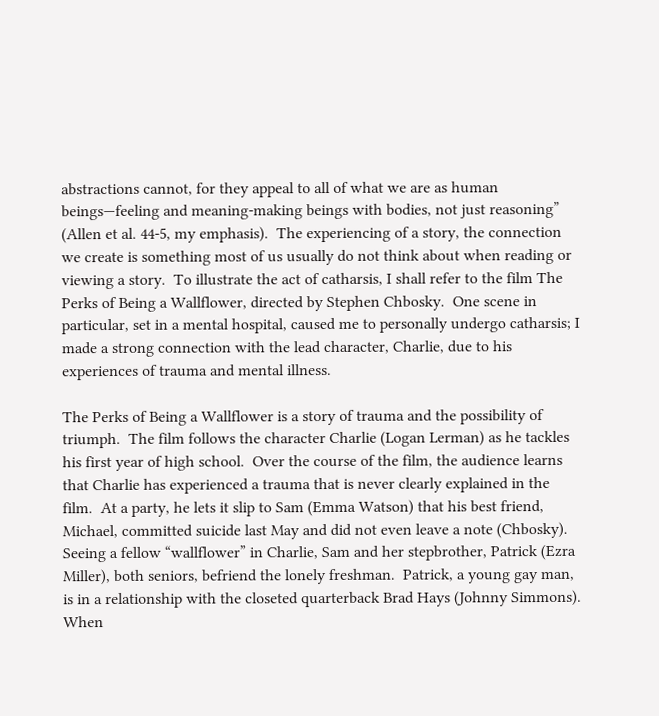abstractions cannot, for they appeal to all of what we are as human beings—feeling and meaning-making beings with bodies, not just reasoning” (Allen et al. 44-5, my emphasis).  The experiencing of a story, the connection we create is something most of us usually do not think about when reading or viewing a story.  To illustrate the act of catharsis, I shall refer to the film The Perks of Being a Wallflower, directed by Stephen Chbosky.  One scene in particular, set in a mental hospital, caused me to personally undergo catharsis; I made a strong connection with the lead character, Charlie, due to his experiences of trauma and mental illness.

The Perks of Being a Wallflower is a story of trauma and the possibility of triumph.  The film follows the character Charlie (Logan Lerman) as he tackles his first year of high school.  Over the course of the film, the audience learns that Charlie has experienced a trauma that is never clearly explained in the film.  At a party, he lets it slip to Sam (Emma Watson) that his best friend, Michael, committed suicide last May and did not even leave a note (Chbosky).  Seeing a fellow “wallflower” in Charlie, Sam and her stepbrother, Patrick (Ezra Miller), both seniors, befriend the lonely freshman.  Patrick, a young gay man, is in a relationship with the closeted quarterback Brad Hays (Johnny Simmons).  When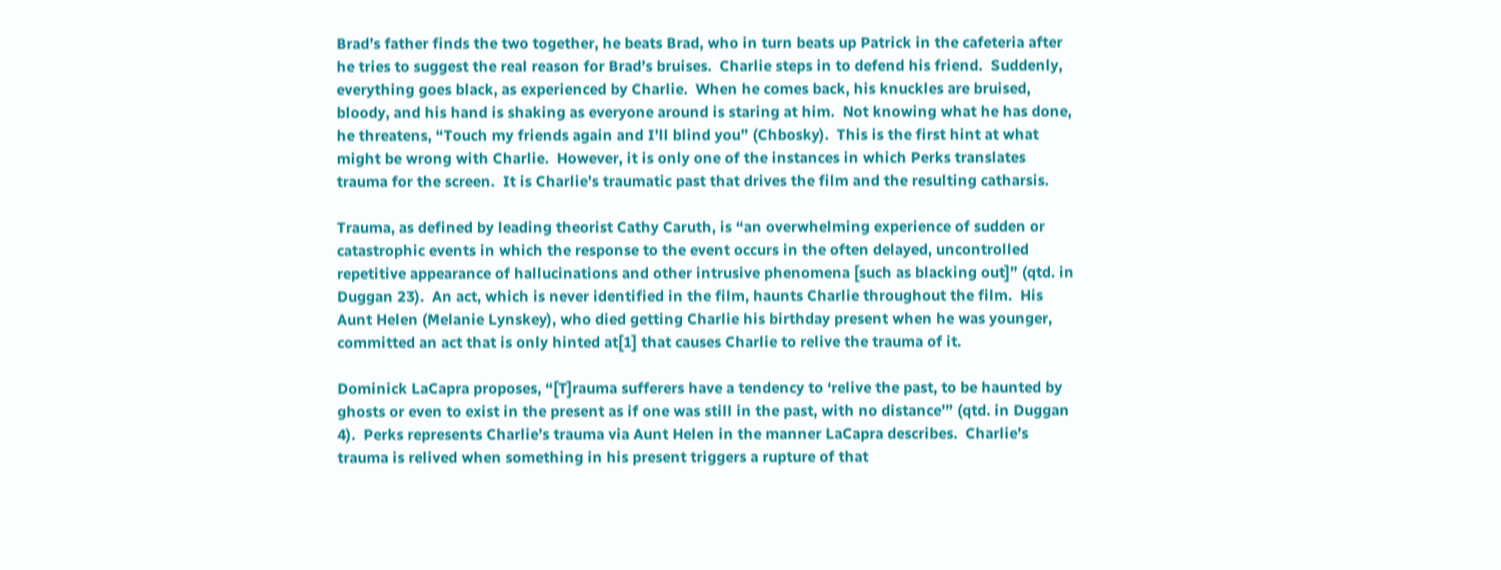Brad’s father finds the two together, he beats Brad, who in turn beats up Patrick in the cafeteria after he tries to suggest the real reason for Brad’s bruises.  Charlie steps in to defend his friend.  Suddenly, everything goes black, as experienced by Charlie.  When he comes back, his knuckles are bruised, bloody, and his hand is shaking as everyone around is staring at him.  Not knowing what he has done, he threatens, “Touch my friends again and I’ll blind you” (Chbosky).  This is the first hint at what might be wrong with Charlie.  However, it is only one of the instances in which Perks translates trauma for the screen.  It is Charlie’s traumatic past that drives the film and the resulting catharsis.

Trauma, as defined by leading theorist Cathy Caruth, is “an overwhelming experience of sudden or catastrophic events in which the response to the event occurs in the often delayed, uncontrolled repetitive appearance of hallucinations and other intrusive phenomena [such as blacking out]” (qtd. in Duggan 23).  An act, which is never identified in the film, haunts Charlie throughout the film.  His Aunt Helen (Melanie Lynskey), who died getting Charlie his birthday present when he was younger, committed an act that is only hinted at[1] that causes Charlie to relive the trauma of it.

Dominick LaCapra proposes, “[T]rauma sufferers have a tendency to ‘relive the past, to be haunted by ghosts or even to exist in the present as if one was still in the past, with no distance’” (qtd. in Duggan 4).  Perks represents Charlie’s trauma via Aunt Helen in the manner LaCapra describes.  Charlie’s trauma is relived when something in his present triggers a rupture of that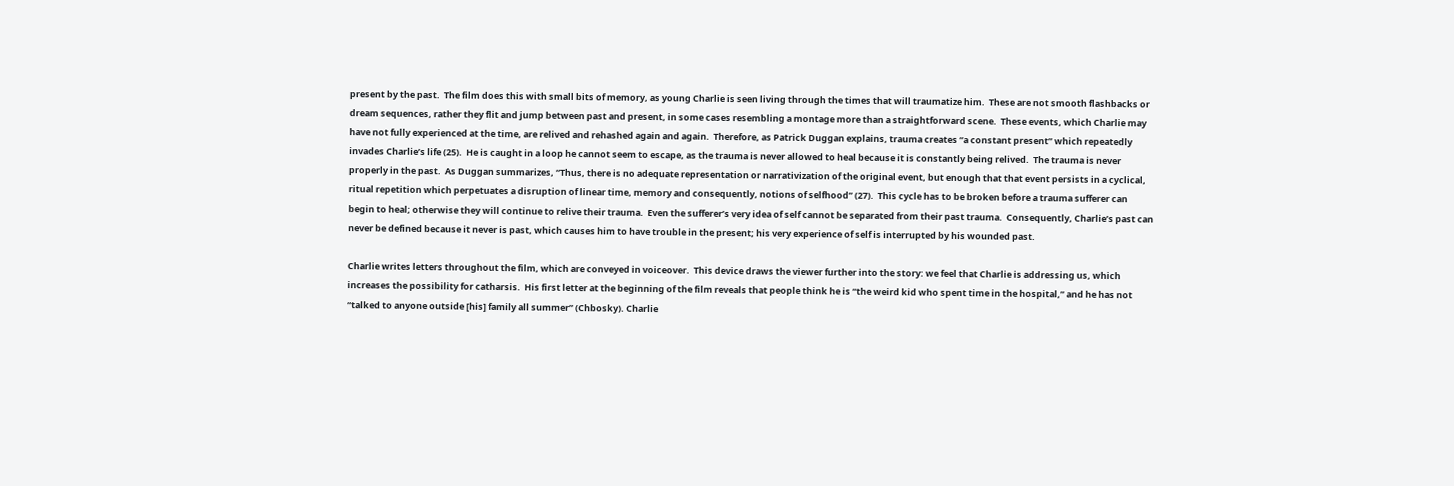present by the past.  The film does this with small bits of memory, as young Charlie is seen living through the times that will traumatize him.  These are not smooth flashbacks or dream sequences, rather they flit and jump between past and present, in some cases resembling a montage more than a straightforward scene.  These events, which Charlie may have not fully experienced at the time, are relived and rehashed again and again.  Therefore, as Patrick Duggan explains, trauma creates “a constant present” which repeatedly invades Charlie’s life (25).  He is caught in a loop he cannot seem to escape, as the trauma is never allowed to heal because it is constantly being relived.  The trauma is never properly in the past.  As Duggan summarizes, “Thus, there is no adequate representation or narrativization of the original event, but enough that that event persists in a cyclical, ritual repetition which perpetuates a disruption of linear time, memory and consequently, notions of selfhood” (27).  This cycle has to be broken before a trauma sufferer can begin to heal; otherwise they will continue to relive their trauma.  Even the sufferer’s very idea of self cannot be separated from their past trauma.  Consequently, Charlie’s past can never be defined because it never is past, which causes him to have trouble in the present; his very experience of self is interrupted by his wounded past.

Charlie writes letters throughout the film, which are conveyed in voiceover.  This device draws the viewer further into the story: we feel that Charlie is addressing us, which increases the possibility for catharsis.  His first letter at the beginning of the film reveals that people think he is “the weird kid who spent time in the hospital,” and he has not “talked to anyone outside [his] family all summer” (Chbosky). Charlie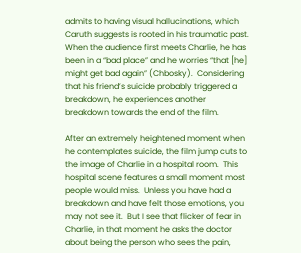admits to having visual hallucinations, which Caruth suggests is rooted in his traumatic past.  When the audience first meets Charlie, he has been in a “bad place” and he worries “that [he] might get bad again” (Chbosky).  Considering that his friend’s suicide probably triggered a breakdown, he experiences another breakdown towards the end of the film.

After an extremely heightened moment when he contemplates suicide, the film jump cuts to the image of Charlie in a hospital room.  This hospital scene features a small moment most people would miss.  Unless you have had a breakdown and have felt those emotions, you may not see it.  But I see that flicker of fear in Charlie, in that moment he asks the doctor about being the person who sees the pain,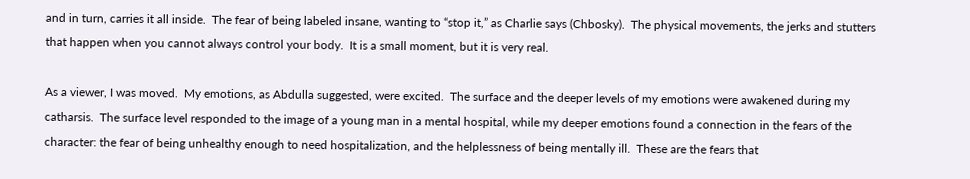and in turn, carries it all inside.  The fear of being labeled insane, wanting to “stop it,” as Charlie says (Chbosky).  The physical movements, the jerks and stutters that happen when you cannot always control your body.  It is a small moment, but it is very real.

As a viewer, I was moved.  My emotions, as Abdulla suggested, were excited.  The surface and the deeper levels of my emotions were awakened during my catharsis.  The surface level responded to the image of a young man in a mental hospital, while my deeper emotions found a connection in the fears of the character: the fear of being unhealthy enough to need hospitalization, and the helplessness of being mentally ill.  These are the fears that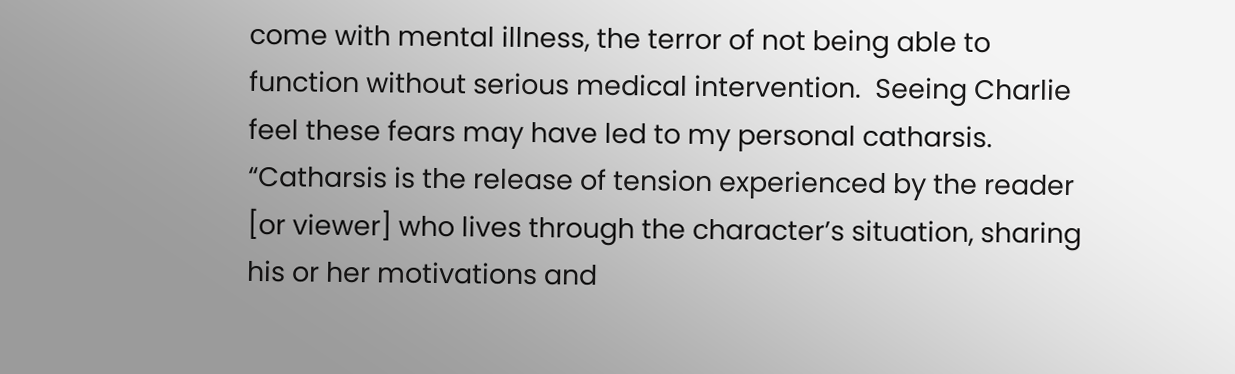come with mental illness, the terror of not being able to function without serious medical intervention.  Seeing Charlie feel these fears may have led to my personal catharsis.  “Catharsis is the release of tension experienced by the reader [or viewer] who lives through the character’s situation, sharing his or her motivations and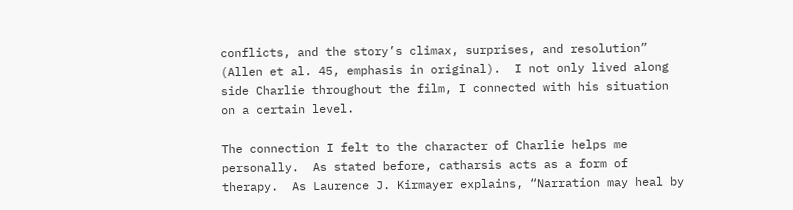conflicts, and the story’s climax, surprises, and resolution” (Allen et al. 45, emphasis in original).  I not only lived along side Charlie throughout the film, I connected with his situation on a certain level.

The connection I felt to the character of Charlie helps me personally.  As stated before, catharsis acts as a form of therapy.  As Laurence J. Kirmayer explains, “Narration may heal by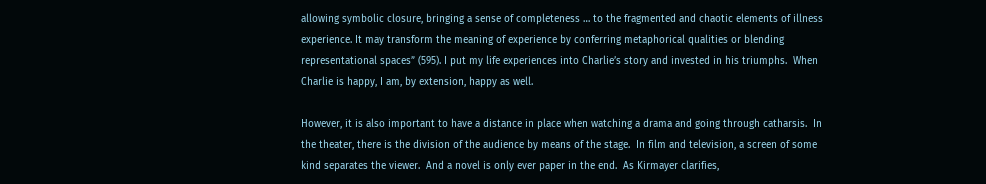allowing symbolic closure, bringing a sense of completeness … to the fragmented and chaotic elements of illness experience. It may transform the meaning of experience by conferring metaphorical qualities or blending representational spaces” (595). I put my life experiences into Charlie’s story and invested in his triumphs.  When Charlie is happy, I am, by extension, happy as well.

However, it is also important to have a distance in place when watching a drama and going through catharsis.  In the theater, there is the division of the audience by means of the stage.  In film and television, a screen of some kind separates the viewer.  And a novel is only ever paper in the end.  As Kirmayer clarifies,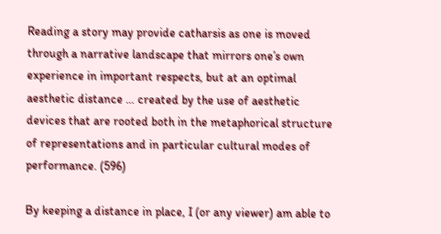Reading a story may provide catharsis as one is moved through a narrative landscape that mirrors one’s own experience in important respects, but at an optimal aesthetic distance … created by the use of aesthetic devices that are rooted both in the metaphorical structure of representations and in particular cultural modes of performance. (596)

By keeping a distance in place, I (or any viewer) am able to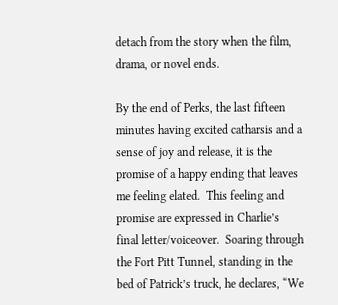detach from the story when the film, drama, or novel ends.

By the end of Perks, the last fifteen minutes having excited catharsis and a sense of joy and release, it is the promise of a happy ending that leaves me feeling elated.  This feeling and promise are expressed in Charlie’s final letter/voiceover.  Soaring through the Fort Pitt Tunnel, standing in the bed of Patrick’s truck, he declares, “We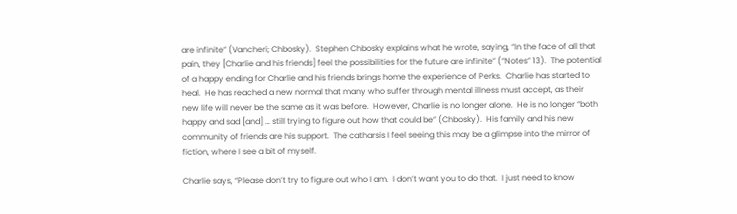are infinite” (Vancheri; Chbosky).  Stephen Chbosky explains what he wrote, saying, “In the face of all that pain, they [Charlie and his friends] feel the possibilities for the future are infinite” (“Notes” 13).  The potential of a happy ending for Charlie and his friends brings home the experience of Perks.  Charlie has started to heal.  He has reached a new normal that many who suffer through mental illness must accept, as their new life will never be the same as it was before.  However, Charlie is no longer alone.  He is no longer “both happy and sad [and] … still trying to figure out how that could be” (Chbosky).  His family and his new community of friends are his support.  The catharsis I feel seeing this may be a glimpse into the mirror of fiction, where I see a bit of myself.

Charlie says, “Please don’t try to figure out who I am.  I don’t want you to do that.  I just need to know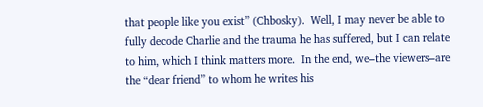that people like you exist” (Chbosky).  Well, I may never be able to fully decode Charlie and the trauma he has suffered, but I can relate to him, which I think matters more.  In the end, we–the viewers–are the “dear friend” to whom he writes his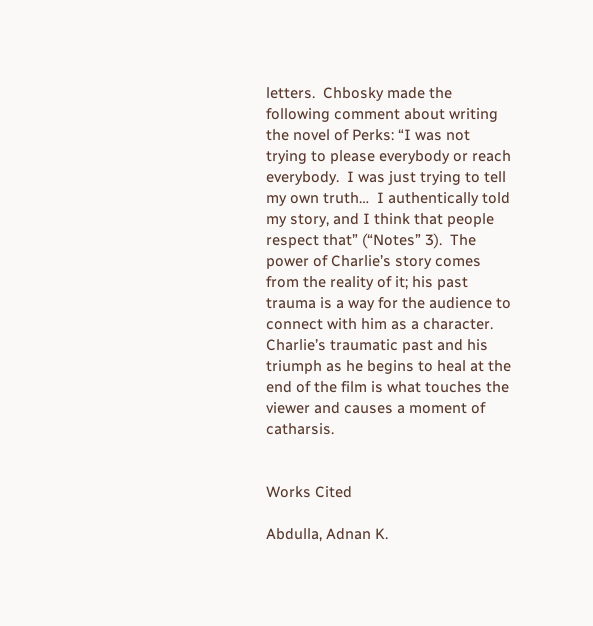letters.  Chbosky made the following comment about writing the novel of Perks: “I was not trying to please everybody or reach everybody.  I was just trying to tell my own truth…  I authentically told my story, and I think that people respect that” (“Notes” 3).  The power of Charlie’s story comes from the reality of it; his past trauma is a way for the audience to connect with him as a character.  Charlie’s traumatic past and his triumph as he begins to heal at the end of the film is what touches the viewer and causes a moment of catharsis.


Works Cited

Abdulla, Adnan K.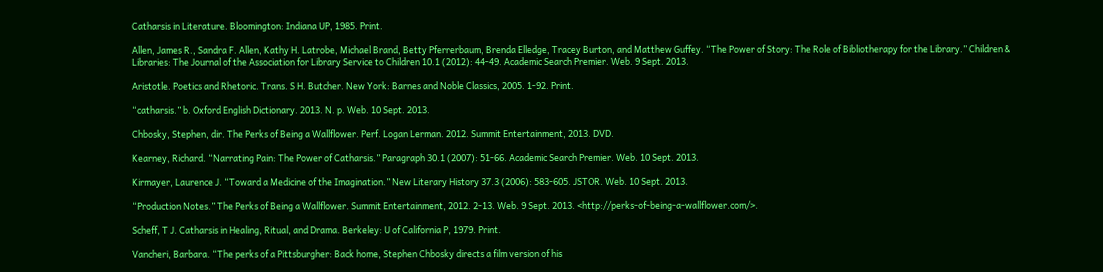Catharsis in Literature. Bloomington: Indiana UP, 1985. Print.

Allen, James R., Sandra F. Allen, Kathy H. Latrobe, Michael Brand, Betty Pferrerbaum, Brenda Elledge, Tracey Burton, and Matthew Guffey. “The Power of Story: The Role of Bibliotherapy for the Library.” Children & Libraries: The Journal of the Association for Library Service to Children 10.1 (2012): 44-49. Academic Search Premier. Web. 9 Sept. 2013.

Aristotle. Poetics and Rhetoric. Trans. S H. Butcher. New York: Barnes and Noble Classics, 2005. 1-92. Print.

“catharsis.” b. Oxford English Dictionary. 2013. N. p. Web. 10 Sept. 2013.

Chbosky, Stephen, dir. The Perks of Being a Wallflower. Perf. Logan Lerman. 2012. Summit Entertainment, 2013. DVD.

Kearney, Richard. “Narrating Pain: The Power of Catharsis.” Paragraph 30.1 (2007): 51-66. Academic Search Premier. Web. 10 Sept. 2013.

Kirmayer, Laurence J. “Toward a Medicine of the Imagination.” New Literary History 37.3 (2006): 583-605. JSTOR. Web. 10 Sept. 2013.

“Production Notes.” The Perks of Being a Wallflower. Summit Entertainment, 2012. 2-13. Web. 9 Sept. 2013. <http://perks-of-being-a-wallflower.com/>.

Scheff, T J. Catharsis in Healing, Ritual, and Drama. Berkeley: U of California P, 1979. Print.

Vancheri, Barbara. “The perks of a Pittsburgher: Back home, Stephen Chbosky directs a film version of his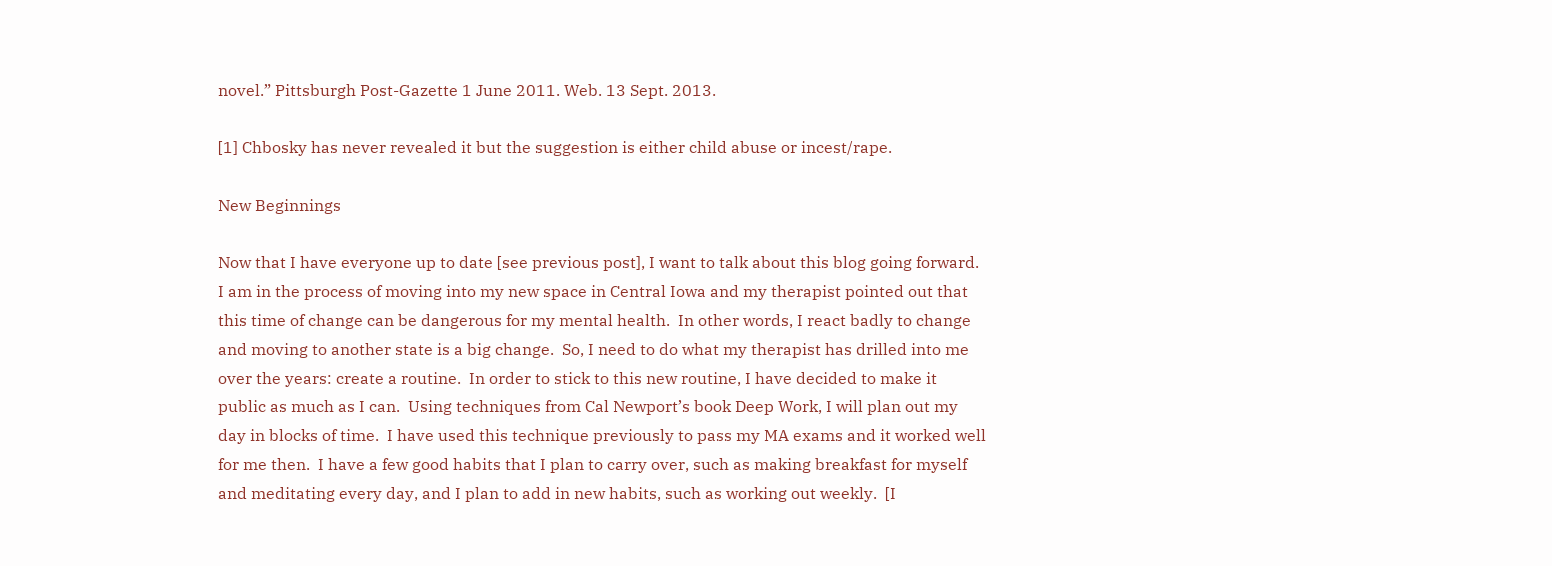novel.” Pittsburgh Post-Gazette 1 June 2011. Web. 13 Sept. 2013.

[1] Chbosky has never revealed it but the suggestion is either child abuse or incest/rape.

New Beginnings

Now that I have everyone up to date [see previous post], I want to talk about this blog going forward.  I am in the process of moving into my new space in Central Iowa and my therapist pointed out that this time of change can be dangerous for my mental health.  In other words, I react badly to change and moving to another state is a big change.  So, I need to do what my therapist has drilled into me over the years: create a routine.  In order to stick to this new routine, I have decided to make it public as much as I can.  Using techniques from Cal Newport’s book Deep Work, I will plan out my day in blocks of time.  I have used this technique previously to pass my MA exams and it worked well for me then.  I have a few good habits that I plan to carry over, such as making breakfast for myself and meditating every day, and I plan to add in new habits, such as working out weekly.  [I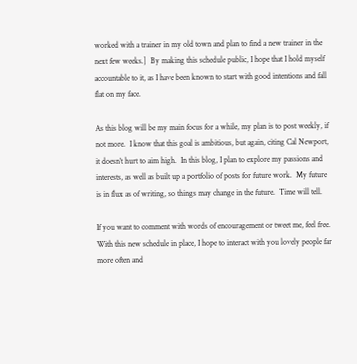worked with a trainer in my old town and plan to find a new trainer in the next few weeks.]  By making this schedule public, I hope that I hold myself accountable to it, as I have been known to start with good intentions and fall flat on my face.

As this blog will be my main focus for a while, my plan is to post weekly, if not more.  I know that this goal is ambitious, but again, citing Cal Newport, it doesn’t hurt to aim high.  In this blog, I plan to explore my passions and interests, as well as built up a portfolio of posts for future work.  My future is in flux as of writing, so things may change in the future.  Time will tell.

If you want to comment with words of encouragement or tweet me, feel free.  With this new schedule in place, I hope to interact with you lovely people far more often and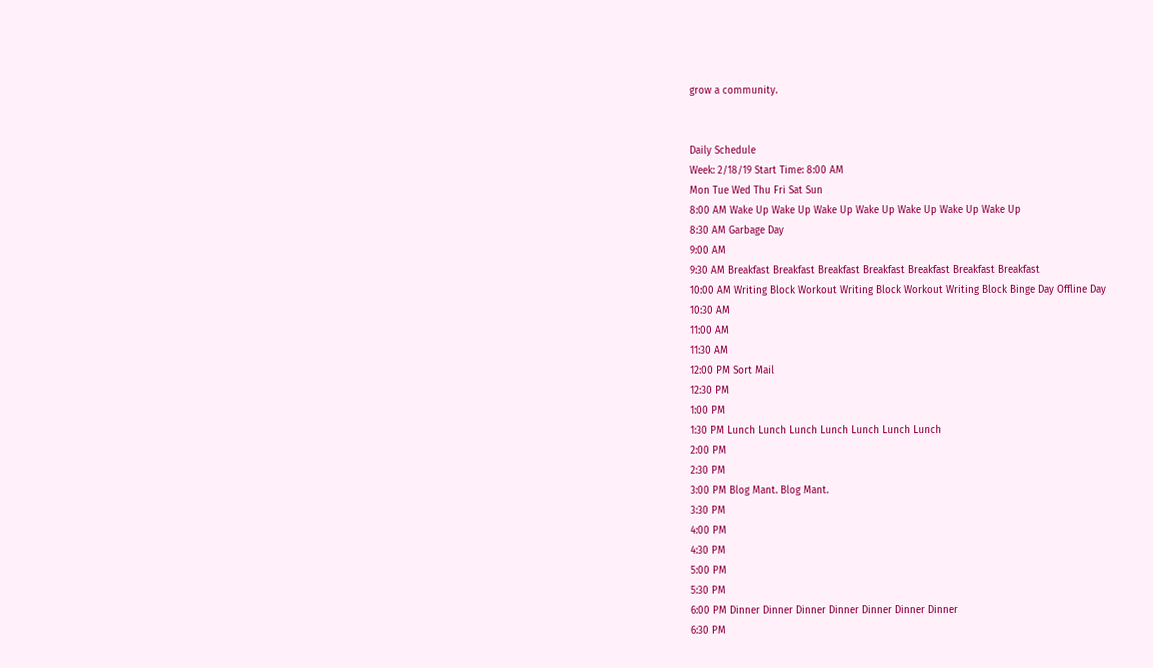grow a community.


Daily Schedule
Week: 2/18/19 Start Time: 8:00 AM
Mon Tue Wed Thu Fri Sat Sun
8:00 AM Wake Up Wake Up Wake Up Wake Up Wake Up Wake Up Wake Up
8:30 AM Garbage Day
9:00 AM
9:30 AM Breakfast Breakfast Breakfast Breakfast Breakfast Breakfast Breakfast
10:00 AM Writing Block Workout Writing Block Workout Writing Block Binge Day Offline Day
10:30 AM
11:00 AM
11:30 AM
12:00 PM Sort Mail
12:30 PM
1:00 PM
1:30 PM Lunch Lunch Lunch Lunch Lunch Lunch Lunch
2:00 PM
2:30 PM
3:00 PM Blog Mant. Blog Mant.
3:30 PM
4:00 PM
4:30 PM
5:00 PM
5:30 PM
6:00 PM Dinner Dinner Dinner Dinner Dinner Dinner Dinner
6:30 PM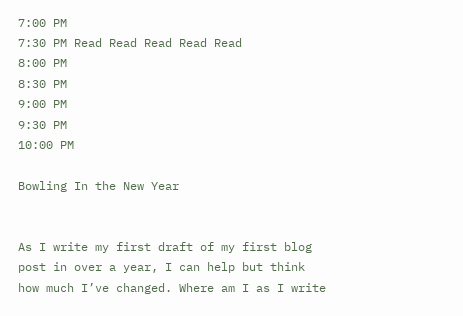7:00 PM
7:30 PM Read Read Read Read Read
8:00 PM
8:30 PM
9:00 PM
9:30 PM
10:00 PM

Bowling In the New Year


As I write my first draft of my first blog post in over a year, I can help but think how much I’ve changed. Where am I as I write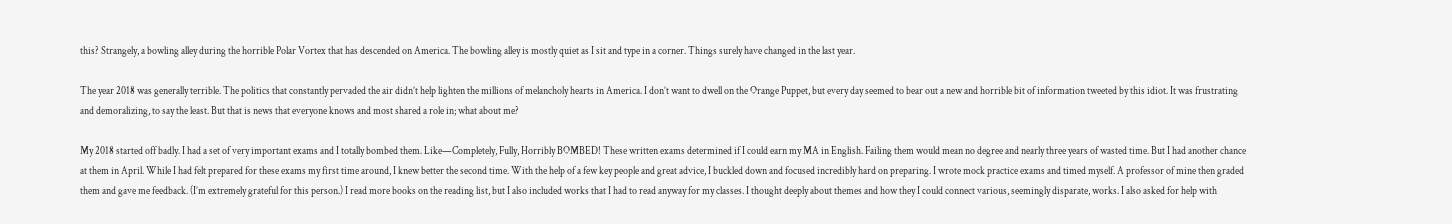this? Strangely, a bowling alley during the horrible Polar Vortex that has descended on America. The bowling alley is mostly quiet as I sit and type in a corner. Things surely have changed in the last year.

The year 2018 was generally terrible. The politics that constantly pervaded the air didn’t help lighten the millions of melancholy hearts in America. I don’t want to dwell on the Orange Puppet, but every day seemed to bear out a new and horrible bit of information tweeted by this idiot. It was frustrating and demoralizing, to say the least. But that is news that everyone knows and most shared a role in; what about me?

My 2018 started off badly. I had a set of very important exams and I totally bombed them. Like—Completely, Fully, Horribly BOMBED! These written exams determined if I could earn my MA in English. Failing them would mean no degree and nearly three years of wasted time. But I had another chance at them in April. While I had felt prepared for these exams my first time around, I knew better the second time. With the help of a few key people and great advice, I buckled down and focused incredibly hard on preparing. I wrote mock practice exams and timed myself. A professor of mine then graded them and gave me feedback. (I’m extremely grateful for this person.) I read more books on the reading list, but I also included works that I had to read anyway for my classes. I thought deeply about themes and how they I could connect various, seemingly disparate, works. I also asked for help with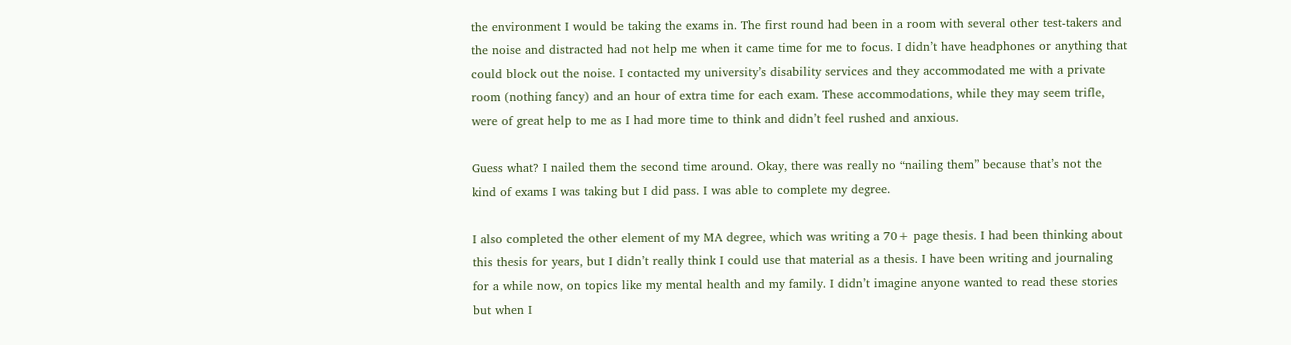the environment I would be taking the exams in. The first round had been in a room with several other test-takers and the noise and distracted had not help me when it came time for me to focus. I didn’t have headphones or anything that could block out the noise. I contacted my university’s disability services and they accommodated me with a private room (nothing fancy) and an hour of extra time for each exam. These accommodations, while they may seem trifle, were of great help to me as I had more time to think and didn’t feel rushed and anxious.

Guess what? I nailed them the second time around. Okay, there was really no “nailing them” because that’s not the kind of exams I was taking but I did pass. I was able to complete my degree.

I also completed the other element of my MA degree, which was writing a 70+ page thesis. I had been thinking about this thesis for years, but I didn’t really think I could use that material as a thesis. I have been writing and journaling for a while now, on topics like my mental health and my family. I didn’t imagine anyone wanted to read these stories but when I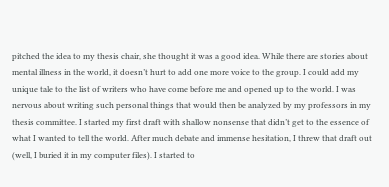pitched the idea to my thesis chair, she thought it was a good idea. While there are stories about mental illness in the world, it doesn’t hurt to add one more voice to the group. I could add my unique tale to the list of writers who have come before me and opened up to the world. I was nervous about writing such personal things that would then be analyzed by my professors in my thesis committee. I started my first draft with shallow nonsense that didn’t get to the essence of what I wanted to tell the world. After much debate and immense hesitation, I threw that draft out (well, I buried it in my computer files). I started to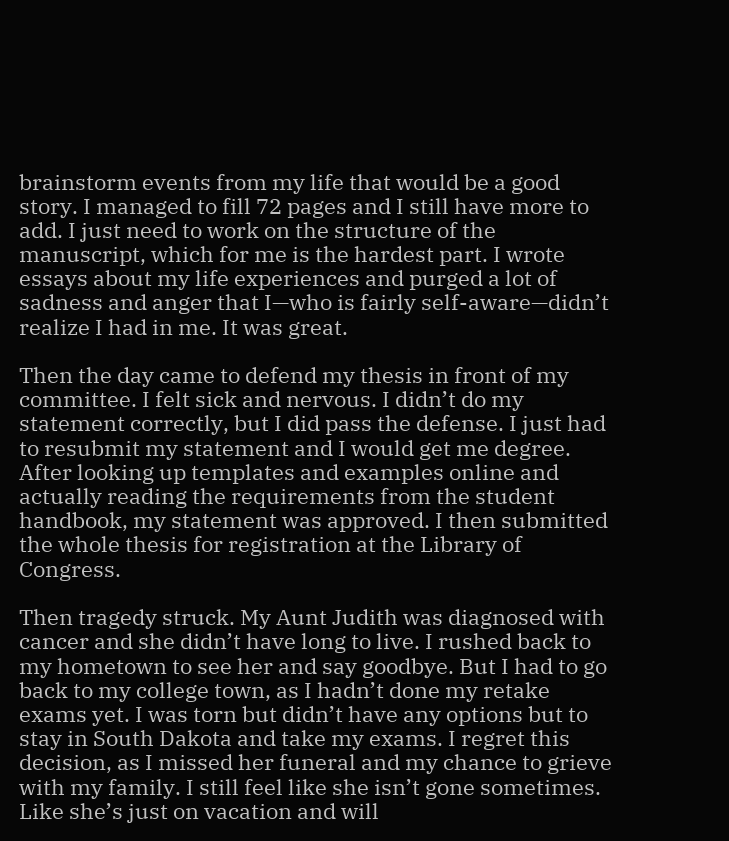brainstorm events from my life that would be a good story. I managed to fill 72 pages and I still have more to add. I just need to work on the structure of the manuscript, which for me is the hardest part. I wrote essays about my life experiences and purged a lot of sadness and anger that I—who is fairly self-aware—didn’t realize I had in me. It was great.

Then the day came to defend my thesis in front of my committee. I felt sick and nervous. I didn’t do my statement correctly, but I did pass the defense. I just had to resubmit my statement and I would get me degree. After looking up templates and examples online and actually reading the requirements from the student handbook, my statement was approved. I then submitted the whole thesis for registration at the Library of Congress.

Then tragedy struck. My Aunt Judith was diagnosed with cancer and she didn’t have long to live. I rushed back to my hometown to see her and say goodbye. But I had to go back to my college town, as I hadn’t done my retake exams yet. I was torn but didn’t have any options but to stay in South Dakota and take my exams. I regret this decision, as I missed her funeral and my chance to grieve with my family. I still feel like she isn’t gone sometimes. Like she’s just on vacation and will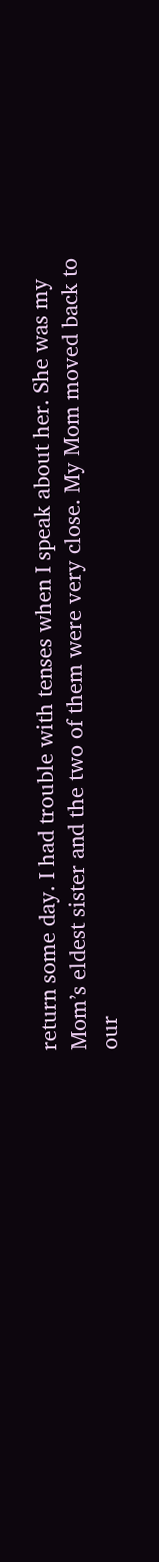return some day. I had trouble with tenses when I speak about her. She was my Mom’s eldest sister and the two of them were very close. My Mom moved back to our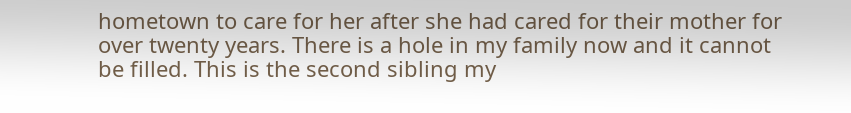hometown to care for her after she had cared for their mother for over twenty years. There is a hole in my family now and it cannot be filled. This is the second sibling my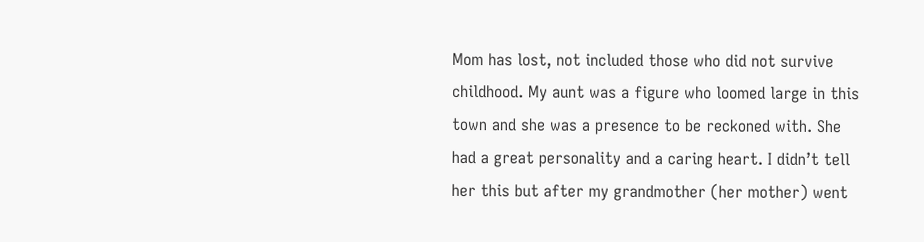Mom has lost, not included those who did not survive childhood. My aunt was a figure who loomed large in this town and she was a presence to be reckoned with. She had a great personality and a caring heart. I didn’t tell her this but after my grandmother (her mother) went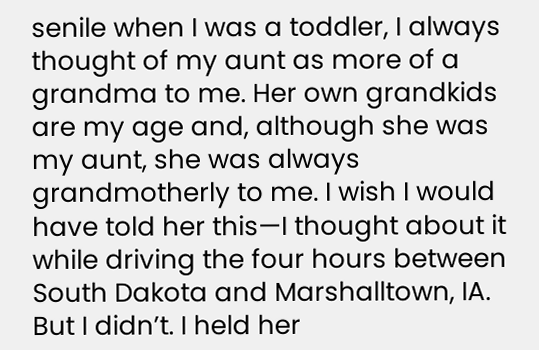senile when I was a toddler, I always thought of my aunt as more of a grandma to me. Her own grandkids are my age and, although she was my aunt, she was always grandmotherly to me. I wish I would have told her this—I thought about it while driving the four hours between South Dakota and Marshalltown, IA. But I didn’t. I held her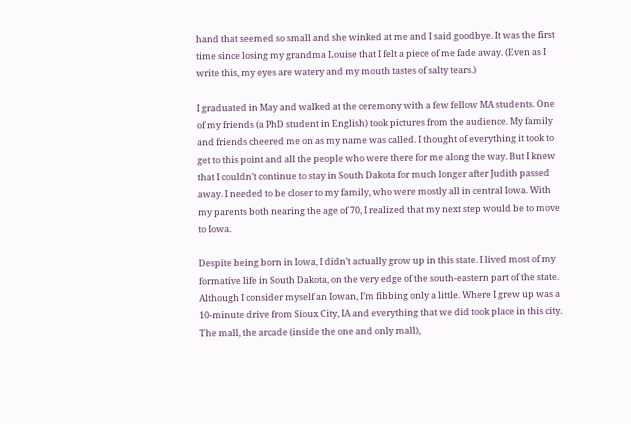hand that seemed so small and she winked at me and I said goodbye. It was the first time since losing my grandma Louise that I felt a piece of me fade away. (Even as I write this, my eyes are watery and my mouth tastes of salty tears.)

I graduated in May and walked at the ceremony with a few fellow MA students. One of my friends (a PhD student in English) took pictures from the audience. My family and friends cheered me on as my name was called. I thought of everything it took to get to this point and all the people who were there for me along the way. But I knew that I couldn’t continue to stay in South Dakota for much longer after Judith passed away. I needed to be closer to my family, who were mostly all in central Iowa. With my parents both nearing the age of 70, I realized that my next step would be to move to Iowa.

Despite being born in Iowa, I didn’t actually grow up in this state. I lived most of my formative life in South Dakota, on the very edge of the south-eastern part of the state. Although I consider myself an Iowan, I’m fibbing only a little. Where I grew up was a 10-minute drive from Sioux City, IA and everything that we did took place in this city. The mall, the arcade (inside the one and only mall),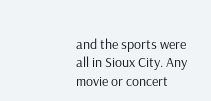and the sports were all in Sioux City. Any movie or concert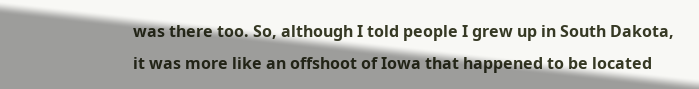was there too. So, although I told people I grew up in South Dakota, it was more like an offshoot of Iowa that happened to be located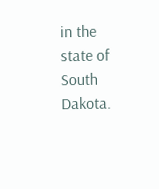in the state of South Dakota.